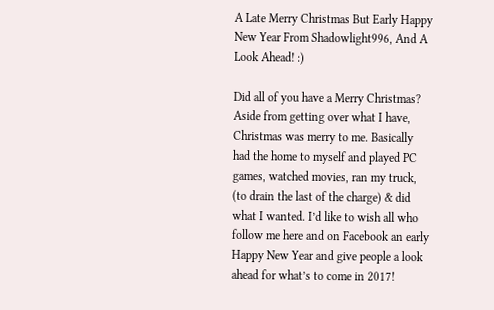A Late Merry Christmas But Early Happy New Year From Shadowlight996, And A Look Ahead! :)

Did all of you have a Merry Christmas? Aside from getting over what I have, Christmas was merry to me. Basically had the home to myself and played PC games, watched movies, ran my truck, (to drain the last of the charge) & did what I wanted. I’d like to wish all who follow me here and on Facebook an early Happy New Year and give people a look ahead for what’s to come in 2017!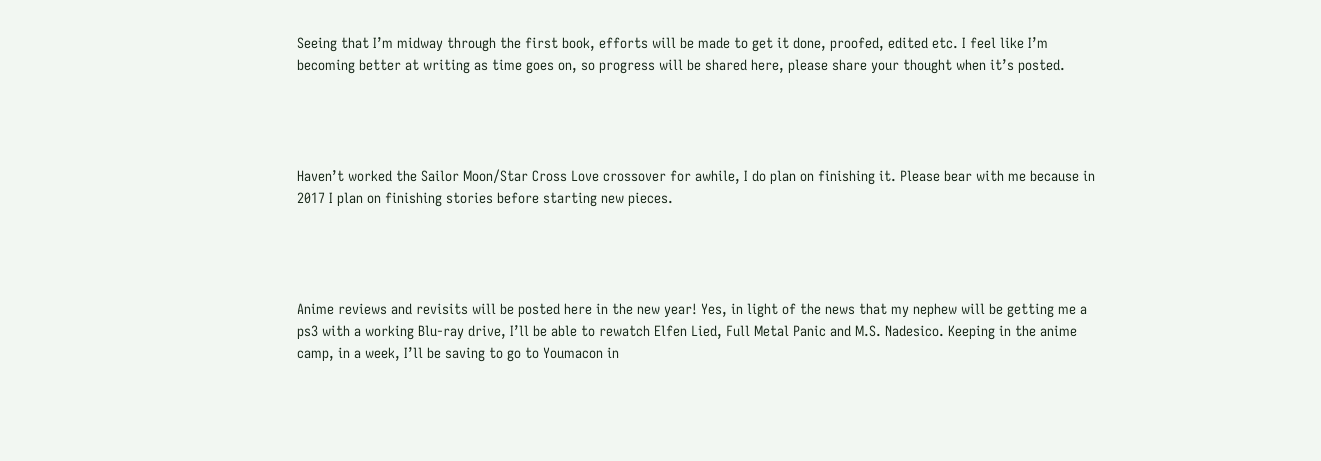Seeing that I’m midway through the first book, efforts will be made to get it done, proofed, edited etc. I feel like I’m becoming better at writing as time goes on, so progress will be shared here, please share your thought when it’s posted.




Haven’t worked the Sailor Moon/Star Cross Love crossover for awhile, I do plan on finishing it. Please bear with me because in 2017 I plan on finishing stories before starting new pieces.




Anime reviews and revisits will be posted here in the new year! Yes, in light of the news that my nephew will be getting me a ps3 with a working Blu-ray drive, I’ll be able to rewatch Elfen Lied, Full Metal Panic and M.S. Nadesico. Keeping in the anime camp, in a week, I’ll be saving to go to Youmacon in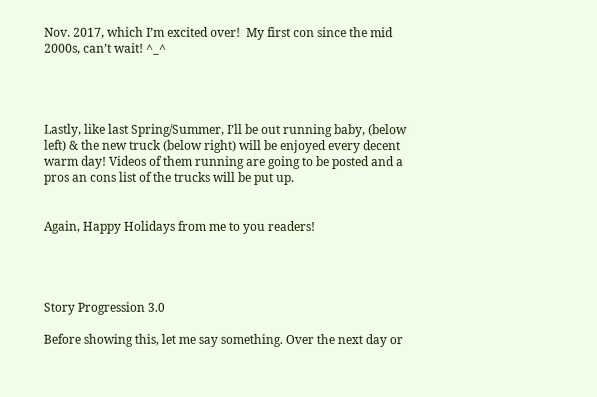Nov. 2017, which I’m excited over!  My first con since the mid 2000s, can’t wait! ^_^




Lastly, like last Spring/Summer, I’ll be out running baby, (below left) & the new truck (below right) will be enjoyed every decent warm day! Videos of them running are going to be posted and a pros an cons list of the trucks will be put up.


Again, Happy Holidays from me to you readers!




Story Progression 3.0

Before showing this, let me say something. Over the next day or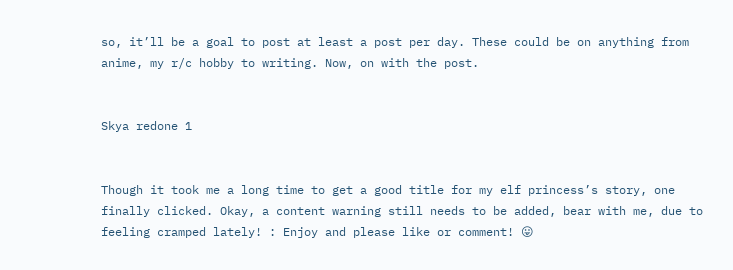so, it’ll be a goal to post at least a post per day. These could be on anything from anime, my r/c hobby to writing. Now, on with the post.


Skya redone 1


Though it took me a long time to get a good title for my elf princess’s story, one finally clicked. Okay, a content warning still needs to be added, bear with me, due to feeling cramped lately! : Enjoy and please like or comment! 😛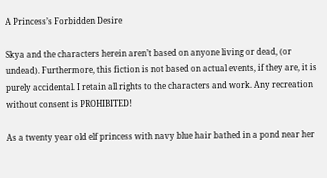A Princess’s Forbidden Desire

Skya and the characters herein aren’t based on anyone living or dead, (or undead). Furthermore, this fiction is not based on actual events, if they are, it is purely accidental. I retain all rights to the characters and work. Any recreation without consent is PROHIBITED!

As a twenty year old elf princess with navy blue hair bathed in a pond near her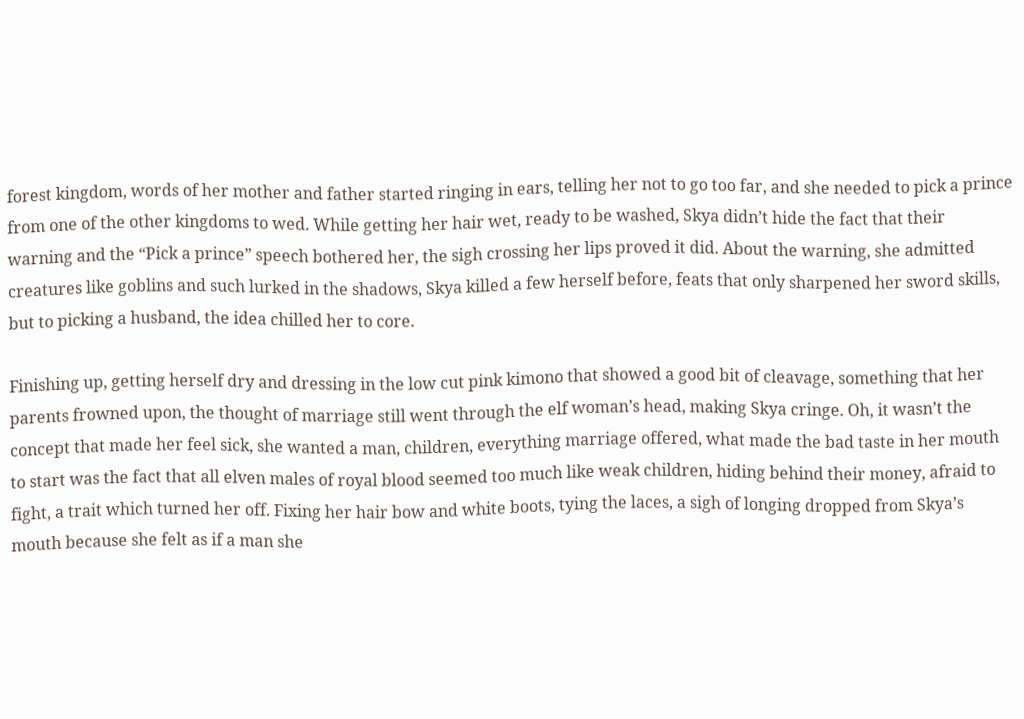forest kingdom, words of her mother and father started ringing in ears, telling her not to go too far, and she needed to pick a prince from one of the other kingdoms to wed. While getting her hair wet, ready to be washed, Skya didn’t hide the fact that their warning and the “Pick a prince” speech bothered her, the sigh crossing her lips proved it did. About the warning, she admitted creatures like goblins and such lurked in the shadows, Skya killed a few herself before, feats that only sharpened her sword skills, but to picking a husband, the idea chilled her to core.

Finishing up, getting herself dry and dressing in the low cut pink kimono that showed a good bit of cleavage, something that her parents frowned upon, the thought of marriage still went through the elf woman’s head, making Skya cringe. Oh, it wasn’t the concept that made her feel sick, she wanted a man, children, everything marriage offered, what made the bad taste in her mouth to start was the fact that all elven males of royal blood seemed too much like weak children, hiding behind their money, afraid to fight, a trait which turned her off. Fixing her hair bow and white boots, tying the laces, a sigh of longing dropped from Skya’s mouth because she felt as if a man she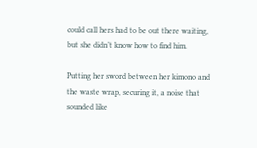could call hers had to be out there waiting, but she didn’t know how to find him.

Putting her sword between her kimono and the waste wrap, securing it, a noise that sounded like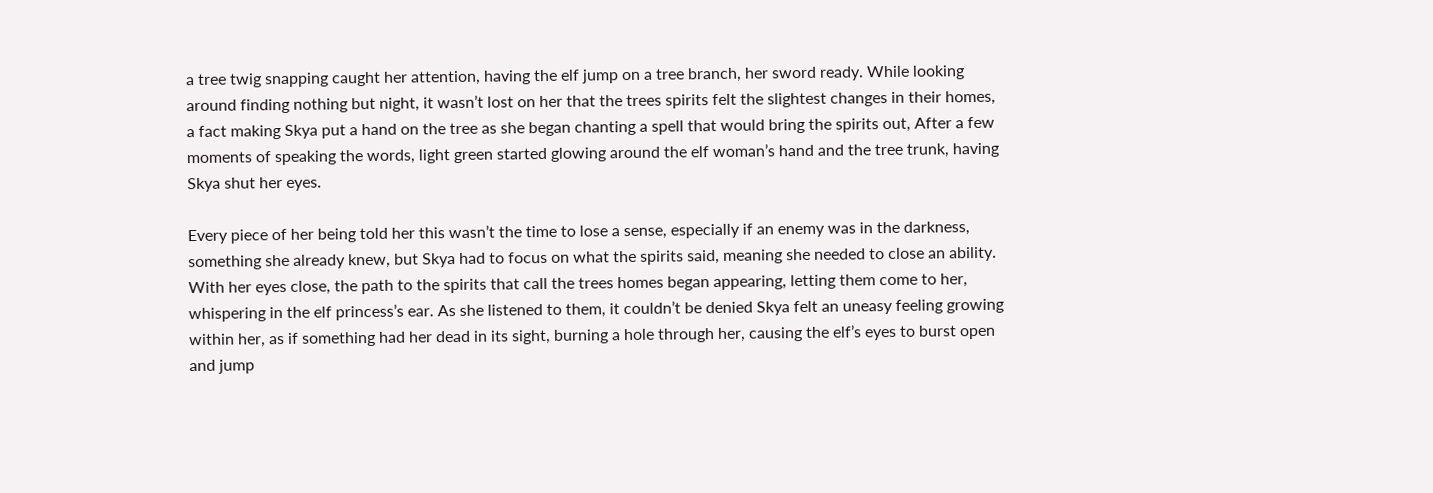a tree twig snapping caught her attention, having the elf jump on a tree branch, her sword ready. While looking around finding nothing but night, it wasn’t lost on her that the trees spirits felt the slightest changes in their homes, a fact making Skya put a hand on the tree as she began chanting a spell that would bring the spirits out, After a few moments of speaking the words, light green started glowing around the elf woman’s hand and the tree trunk, having Skya shut her eyes.

Every piece of her being told her this wasn’t the time to lose a sense, especially if an enemy was in the darkness, something she already knew, but Skya had to focus on what the spirits said, meaning she needed to close an ability. With her eyes close, the path to the spirits that call the trees homes began appearing, letting them come to her, whispering in the elf princess’s ear. As she listened to them, it couldn’t be denied Skya felt an uneasy feeling growing within her, as if something had her dead in its sight, burning a hole through her, causing the elf’s eyes to burst open and jump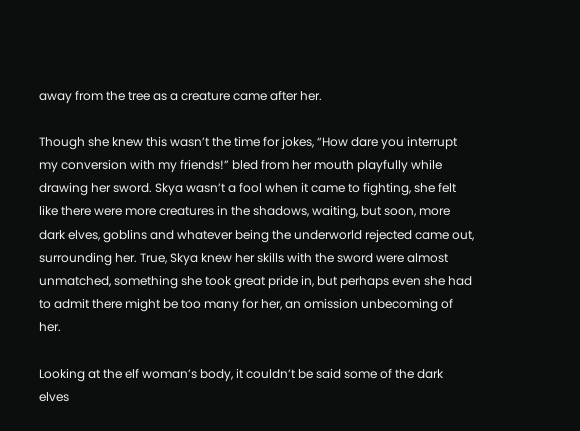away from the tree as a creature came after her.

Though she knew this wasn’t the time for jokes, “How dare you interrupt my conversion with my friends!” bled from her mouth playfully while drawing her sword. Skya wasn’t a fool when it came to fighting, she felt like there were more creatures in the shadows, waiting, but soon, more dark elves, goblins and whatever being the underworld rejected came out, surrounding her. True, Skya knew her skills with the sword were almost unmatched, something she took great pride in, but perhaps even she had to admit there might be too many for her, an omission unbecoming of her.

Looking at the elf woman’s body, it couldn’t be said some of the dark elves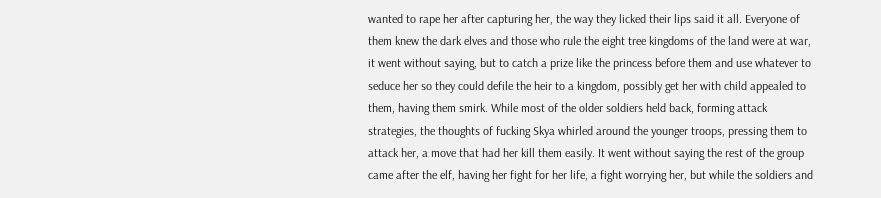wanted to rape her after capturing her, the way they licked their lips said it all. Everyone of them knew the dark elves and those who rule the eight tree kingdoms of the land were at war, it went without saying, but to catch a prize like the princess before them and use whatever to seduce her so they could defile the heir to a kingdom, possibly get her with child appealed to them, having them smirk. While most of the older soldiers held back, forming attack strategies, the thoughts of fucking Skya whirled around the younger troops, pressing them to attack her, a move that had her kill them easily. It went without saying the rest of the group came after the elf, having her fight for her life, a fight worrying her, but while the soldiers and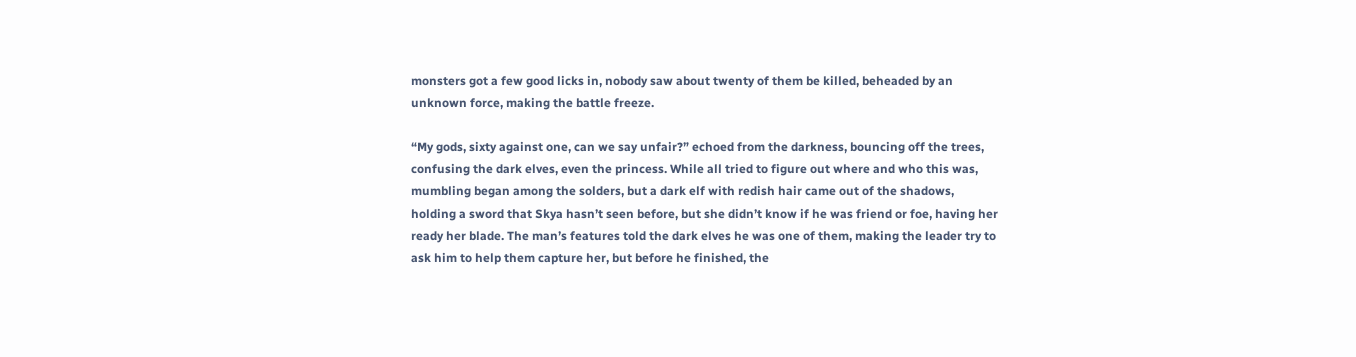monsters got a few good licks in, nobody saw about twenty of them be killed, beheaded by an unknown force, making the battle freeze.

“My gods, sixty against one, can we say unfair?” echoed from the darkness, bouncing off the trees, confusing the dark elves, even the princess. While all tried to figure out where and who this was, mumbling began among the solders, but a dark elf with redish hair came out of the shadows, holding a sword that Skya hasn’t seen before, but she didn’t know if he was friend or foe, having her ready her blade. The man’s features told the dark elves he was one of them, making the leader try to ask him to help them capture her, but before he finished, the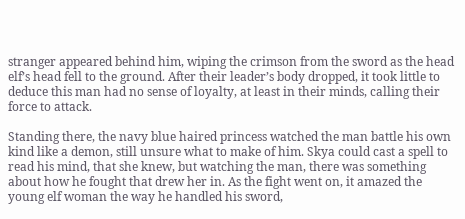stranger appeared behind him, wiping the crimson from the sword as the head elf’s head fell to the ground. After their leader’s body dropped, it took little to deduce this man had no sense of loyalty, at least in their minds, calling their force to attack.

Standing there, the navy blue haired princess watched the man battle his own kind like a demon, still unsure what to make of him. Skya could cast a spell to read his mind, that she knew, but watching the man, there was something about how he fought that drew her in. As the fight went on, it amazed the young elf woman the way he handled his sword,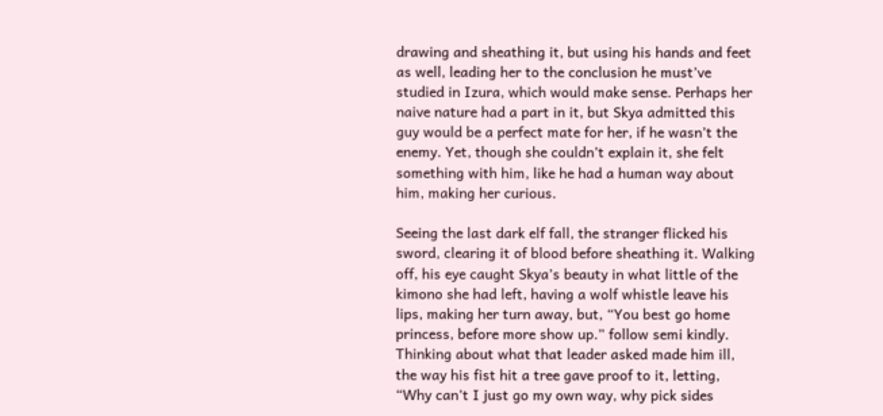drawing and sheathing it, but using his hands and feet as well, leading her to the conclusion he must’ve studied in Izura, which would make sense. Perhaps her naive nature had a part in it, but Skya admitted this guy would be a perfect mate for her, if he wasn’t the enemy. Yet, though she couldn’t explain it, she felt something with him, like he had a human way about him, making her curious.

Seeing the last dark elf fall, the stranger flicked his sword, clearing it of blood before sheathing it. Walking off, his eye caught Skya’s beauty in what little of the kimono she had left, having a wolf whistle leave his lips, making her turn away, but, “You best go home princess, before more show up.” follow semi kindly. Thinking about what that leader asked made him ill, the way his fist hit a tree gave proof to it, letting, “Why can’t I just go my own way, why pick sides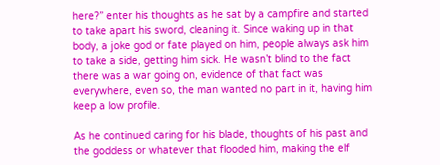here?” enter his thoughts as he sat by a campfire and started to take apart his sword, cleaning it. Since waking up in that body, a joke god or fate played on him, people always ask him to take a side, getting him sick. He wasn’t blind to the fact there was a war going on, evidence of that fact was everywhere, even so, the man wanted no part in it, having him keep a low profile.

As he continued caring for his blade, thoughts of his past and the goddess or whatever that flooded him, making the elf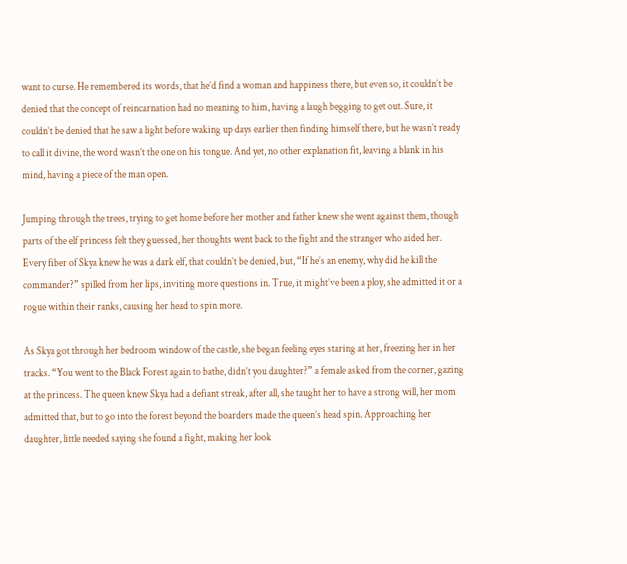want to curse. He remembered its words, that he’d find a woman and happiness there, but even so, it couldn’t be denied that the concept of reincarnation had no meaning to him, having a laugh begging to get out. Sure, it couldn’t be denied that he saw a light before waking up days earlier then finding himself there, but he wasn’t ready to call it divine, the word wasn’t the one on his tongue. And yet, no other explanation fit, leaving a blank in his mind, having a piece of the man open.

Jumping through the trees, trying to get home before her mother and father knew she went against them, though parts of the elf princess felt they guessed, her thoughts went back to the fight and the stranger who aided her. Every fiber of Skya knew he was a dark elf, that couldn’t be denied, but, “If he’s an enemy, why did he kill the commander?” spilled from her lips, inviting more questions in. True, it might’ve been a ploy, she admitted it or a rogue within their ranks, causing her head to spin more.

As Skya got through her bedroom window of the castle, she began feeling eyes staring at her, freezing her in her tracks. “You went to the Black Forest again to bathe, didn’t you daughter?” a female asked from the corner, gazing at the princess. The queen knew Skya had a defiant streak, after all, she taught her to have a strong will, her mom admitted that, but to go into the forest beyond the boarders made the queen’s head spin. Approaching her daughter, little needed saying she found a fight, making her look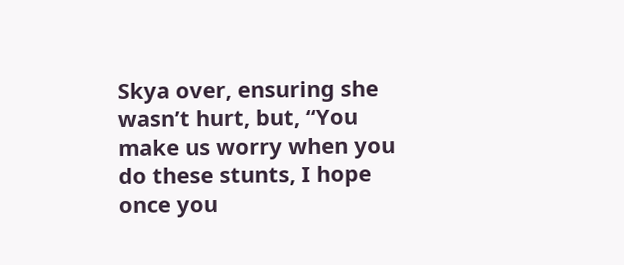Skya over, ensuring she wasn’t hurt, but, “You make us worry when you do these stunts, I hope once you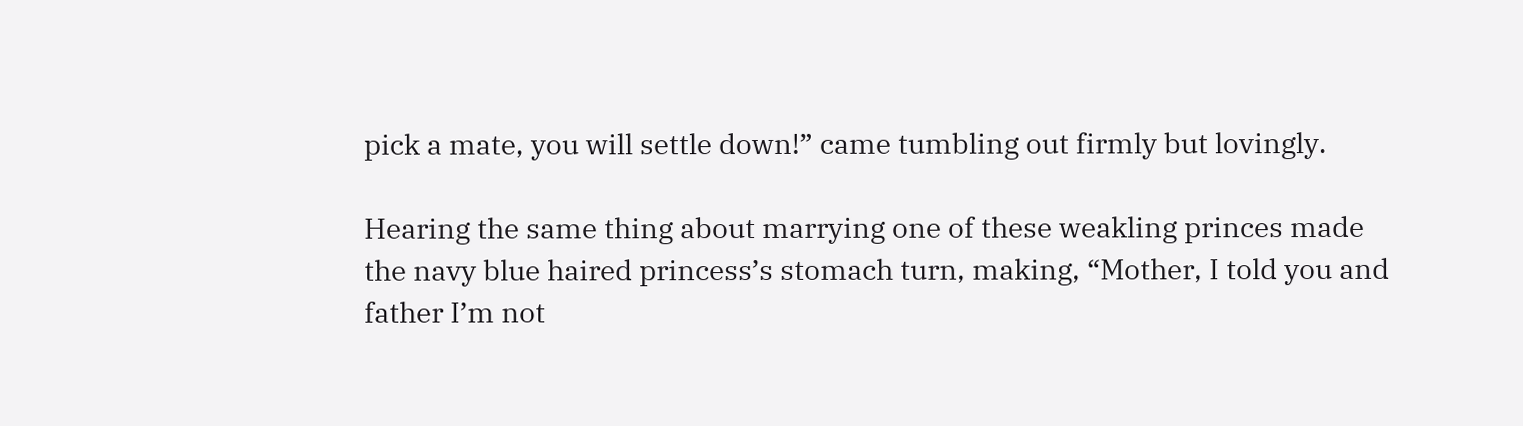pick a mate, you will settle down!” came tumbling out firmly but lovingly.

Hearing the same thing about marrying one of these weakling princes made the navy blue haired princess’s stomach turn, making, “Mother, I told you and father I’m not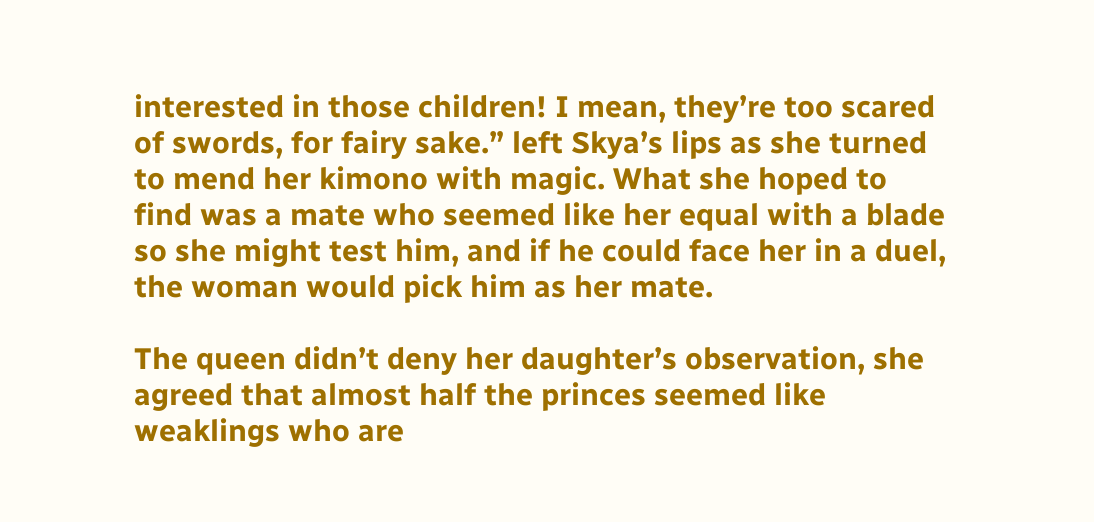interested in those children! I mean, they’re too scared of swords, for fairy sake.” left Skya’s lips as she turned to mend her kimono with magic. What she hoped to find was a mate who seemed like her equal with a blade so she might test him, and if he could face her in a duel, the woman would pick him as her mate.

The queen didn’t deny her daughter’s observation, she agreed that almost half the princes seemed like weaklings who are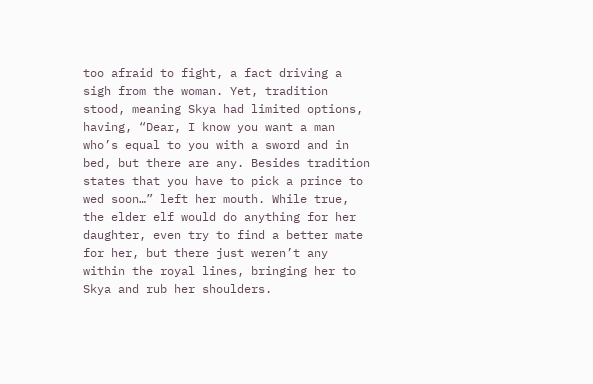too afraid to fight, a fact driving a sigh from the woman. Yet, tradition stood, meaning Skya had limited options, having, “Dear, I know you want a man who’s equal to you with a sword and in bed, but there are any. Besides tradition states that you have to pick a prince to wed soon…” left her mouth. While true, the elder elf would do anything for her daughter, even try to find a better mate for her, but there just weren’t any within the royal lines, bringing her to Skya and rub her shoulders.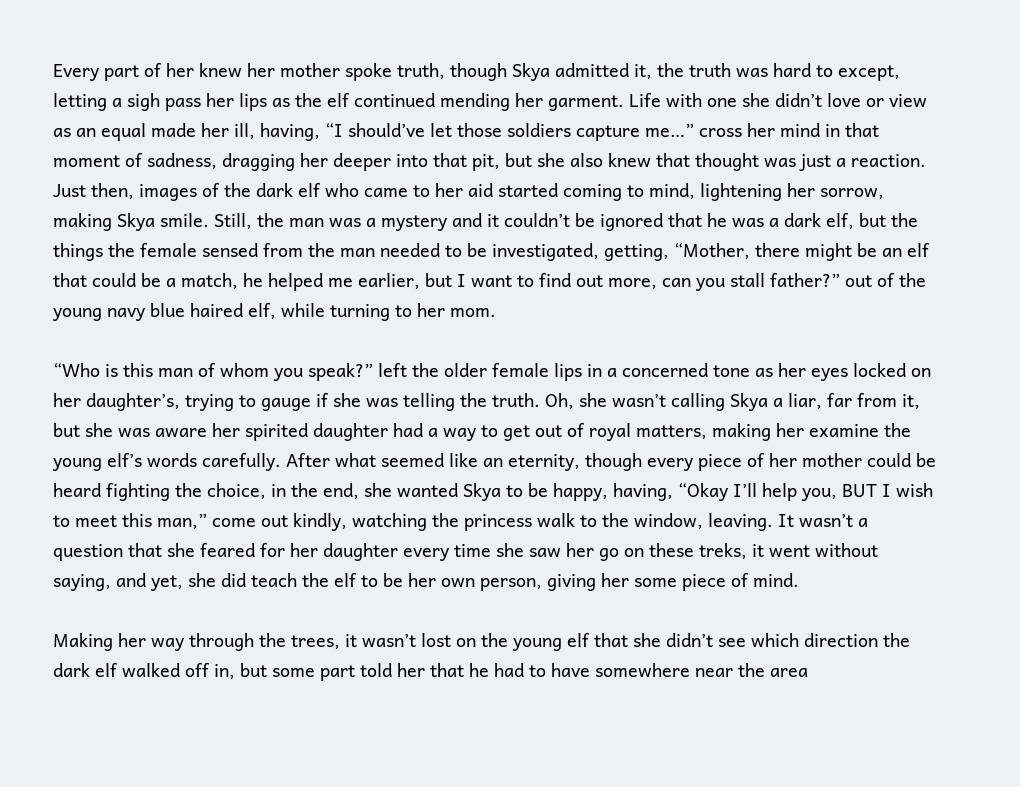Every part of her knew her mother spoke truth, though Skya admitted it, the truth was hard to except, letting a sigh pass her lips as the elf continued mending her garment. Life with one she didn’t love or view as an equal made her ill, having, “I should’ve let those soldiers capture me…” cross her mind in that moment of sadness, dragging her deeper into that pit, but she also knew that thought was just a reaction. Just then, images of the dark elf who came to her aid started coming to mind, lightening her sorrow, making Skya smile. Still, the man was a mystery and it couldn’t be ignored that he was a dark elf, but the things the female sensed from the man needed to be investigated, getting, “Mother, there might be an elf that could be a match, he helped me earlier, but I want to find out more, can you stall father?” out of the young navy blue haired elf, while turning to her mom.

“Who is this man of whom you speak?” left the older female lips in a concerned tone as her eyes locked on her daughter’s, trying to gauge if she was telling the truth. Oh, she wasn’t calling Skya a liar, far from it, but she was aware her spirited daughter had a way to get out of royal matters, making her examine the young elf’s words carefully. After what seemed like an eternity, though every piece of her mother could be heard fighting the choice, in the end, she wanted Skya to be happy, having, “Okay I’ll help you, BUT I wish to meet this man,” come out kindly, watching the princess walk to the window, leaving. It wasn’t a question that she feared for her daughter every time she saw her go on these treks, it went without saying, and yet, she did teach the elf to be her own person, giving her some piece of mind.

Making her way through the trees, it wasn’t lost on the young elf that she didn’t see which direction the dark elf walked off in, but some part told her that he had to have somewhere near the area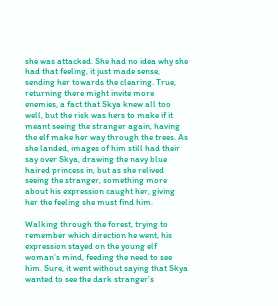she was attacked. She had no idea why she had that feeling, it just made sense, sending her towards the clearing. True, returning there might invite more enemies, a fact that Skya knew all too well, but the risk was hers to make if it meant seeing the stranger again, having the elf make her way through the trees. As she landed, images of him still had their say over Skya, drawing the navy blue haired princess in, but as she relived seeing the stranger, something more about his expression caught her, giving her the feeling she must find him.

Walking through the forest, trying to remember which direction he went, his expression stayed on the young elf woman’s mind, feeding the need to see him. Sure, it went without saying that Skya wanted to see the dark stranger’s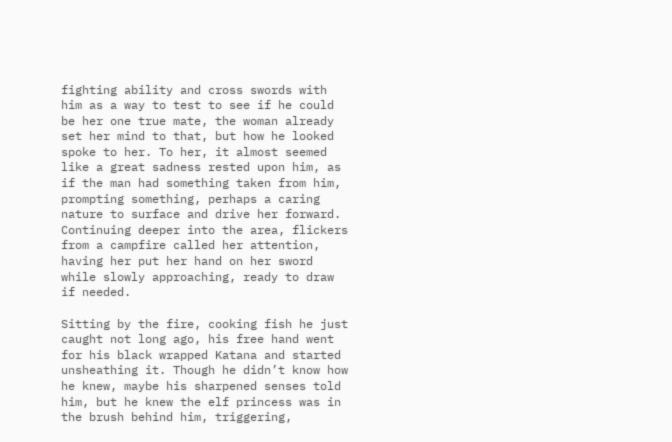fighting ability and cross swords with him as a way to test to see if he could be her one true mate, the woman already set her mind to that, but how he looked spoke to her. To her, it almost seemed like a great sadness rested upon him, as if the man had something taken from him, prompting something, perhaps a caring nature to surface and drive her forward. Continuing deeper into the area, flickers from a campfire called her attention, having her put her hand on her sword while slowly approaching, ready to draw if needed.

Sitting by the fire, cooking fish he just caught not long ago, his free hand went for his black wrapped Katana and started unsheathing it. Though he didn’t know how he knew, maybe his sharpened senses told him, but he knew the elf princess was in the brush behind him, triggering,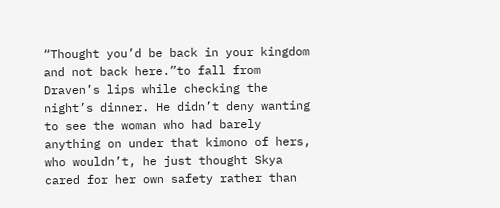“Thought you’d be back in your kingdom and not back here.”to fall from Draven’s lips while checking the night’s dinner. He didn’t deny wanting to see the woman who had barely anything on under that kimono of hers, who wouldn’t, he just thought Skya cared for her own safety rather than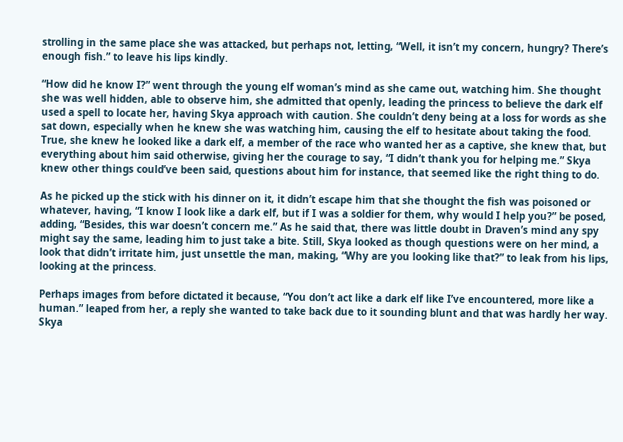strolling in the same place she was attacked, but perhaps not, letting, “Well, it isn’t my concern, hungry? There’s enough fish.” to leave his lips kindly.

“How did he know I?” went through the young elf woman’s mind as she came out, watching him. She thought she was well hidden, able to observe him, she admitted that openly, leading the princess to believe the dark elf used a spell to locate her, having Skya approach with caution. She couldn’t deny being at a loss for words as she sat down, especially when he knew she was watching him, causing the elf to hesitate about taking the food. True, she knew he looked like a dark elf, a member of the race who wanted her as a captive, she knew that, but everything about him said otherwise, giving her the courage to say, “I didn’t thank you for helping me.” Skya knew other things could’ve been said, questions about him for instance, that seemed like the right thing to do.

As he picked up the stick with his dinner on it, it didn’t escape him that she thought the fish was poisoned or whatever, having, “I know I look like a dark elf, but if I was a soldier for them, why would I help you?” be posed, adding, “Besides, this war doesn’t concern me.” As he said that, there was little doubt in Draven’s mind any spy might say the same, leading him to just take a bite. Still, Skya looked as though questions were on her mind, a look that didn’t irritate him, just unsettle the man, making, “Why are you looking like that?” to leak from his lips, looking at the princess.

Perhaps images from before dictated it because, “You don’t act like a dark elf like I’ve encountered, more like a human.” leaped from her, a reply she wanted to take back due to it sounding blunt and that was hardly her way. Skya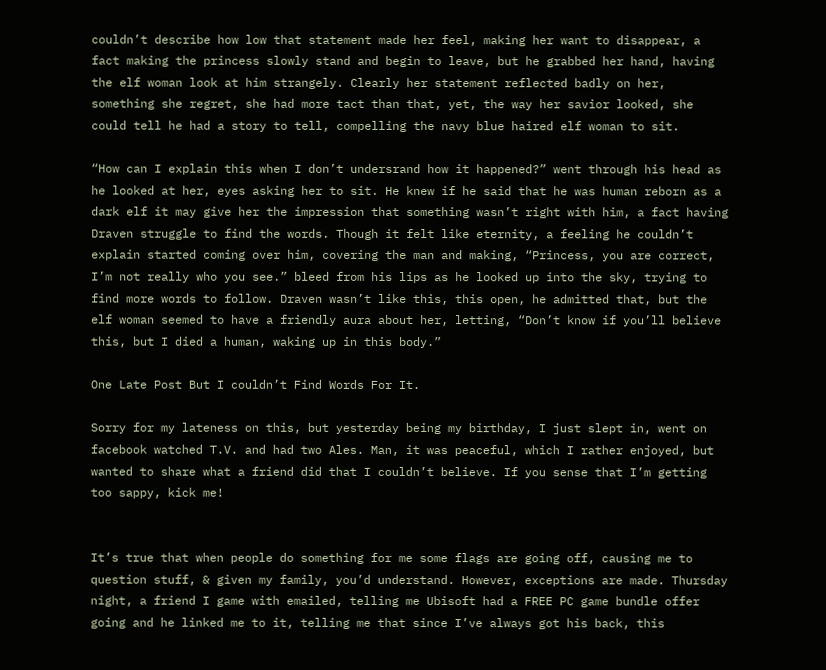couldn’t describe how low that statement made her feel, making her want to disappear, a fact making the princess slowly stand and begin to leave, but he grabbed her hand, having the elf woman look at him strangely. Clearly her statement reflected badly on her, something she regret, she had more tact than that, yet, the way her savior looked, she could tell he had a story to tell, compelling the navy blue haired elf woman to sit.

“How can I explain this when I don’t undersrand how it happened?” went through his head as he looked at her, eyes asking her to sit. He knew if he said that he was human reborn as a dark elf it may give her the impression that something wasn’t right with him, a fact having Draven struggle to find the words. Though it felt like eternity, a feeling he couldn’t explain started coming over him, covering the man and making, “Princess, you are correct, I’m not really who you see.” bleed from his lips as he looked up into the sky, trying to find more words to follow. Draven wasn’t like this, this open, he admitted that, but the elf woman seemed to have a friendly aura about her, letting, “Don’t know if you’ll believe this, but I died a human, waking up in this body.”

One Late Post But I couldn’t Find Words For It.

Sorry for my lateness on this, but yesterday being my birthday, I just slept in, went on facebook watched T.V. and had two Ales. Man, it was peaceful, which I rather enjoyed, but wanted to share what a friend did that I couldn’t believe. If you sense that I’m getting too sappy, kick me!


It’s true that when people do something for me some flags are going off, causing me to question stuff, & given my family, you’d understand. However, exceptions are made. Thursday night, a friend I game with emailed, telling me Ubisoft had a FREE PC game bundle offer going and he linked me to it, telling me that since I’ve always got his back, this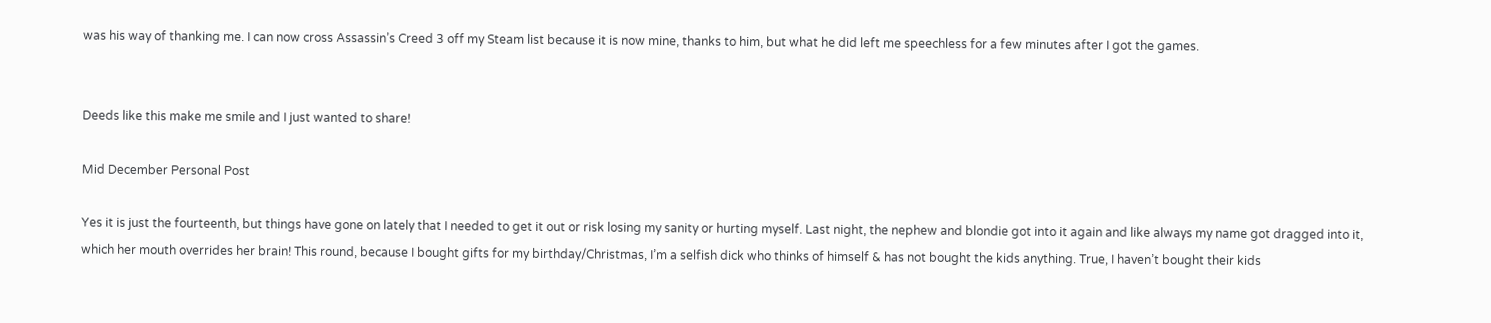was his way of thanking me. I can now cross Assassin’s Creed 3 off my Steam list because it is now mine, thanks to him, but what he did left me speechless for a few minutes after I got the games.


Deeds like this make me smile and I just wanted to share!

Mid December Personal Post

Yes it is just the fourteenth, but things have gone on lately that I needed to get it out or risk losing my sanity or hurting myself. Last night, the nephew and blondie got into it again and like always my name got dragged into it, which her mouth overrides her brain! This round, because I bought gifts for my birthday/Christmas, I’m a selfish dick who thinks of himself & has not bought the kids anything. True, I haven’t bought their kids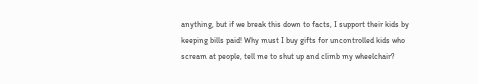anything, but if we break this down to facts, I support their kids by keeping bills paid! Why must I buy gifts for uncontrolled kids who scream at people, tell me to shut up and climb my wheelchair?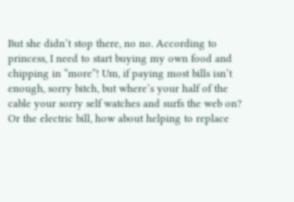But she didn’t stop there, no no. According to princess, I need to start buying my own food and chipping in “more”! Um, if paying most bills isn’t enough, sorry bitch, but where’s your half of the cable your sorry self watches and surfs the web on? Or the electric bill, how about helping to replace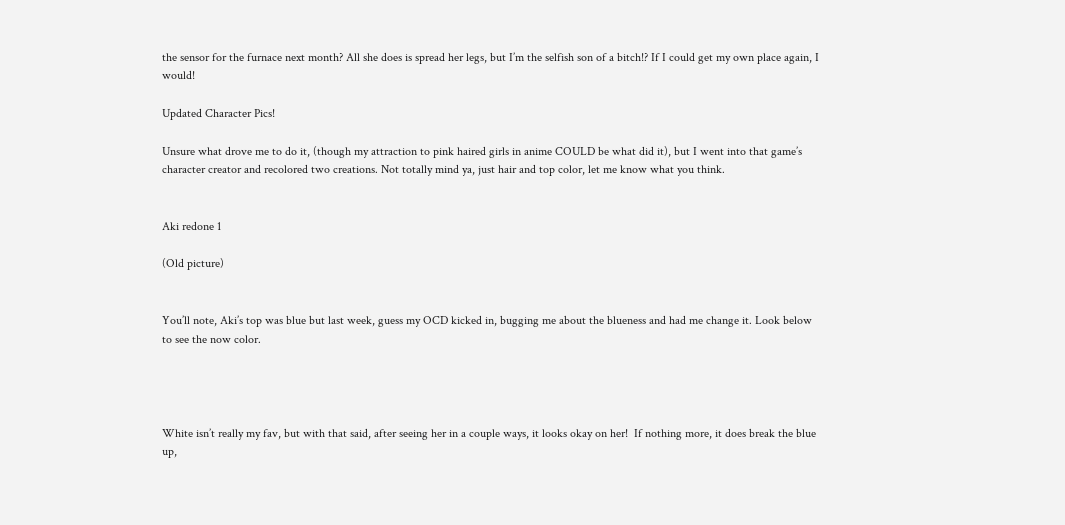the sensor for the furnace next month? All she does is spread her legs, but I’m the selfish son of a bitch!? If I could get my own place again, I would!

Updated Character Pics!

Unsure what drove me to do it, (though my attraction to pink haired girls in anime COULD be what did it), but I went into that game’s character creator and recolored two creations. Not totally mind ya, just hair and top color, let me know what you think.


Aki redone 1

(Old picture)


You’ll note, Aki’s top was blue but last week, guess my OCD kicked in, bugging me about the blueness and had me change it. Look below to see the now color.




White isn’t really my fav, but with that said, after seeing her in a couple ways, it looks okay on her!  If nothing more, it does break the blue up,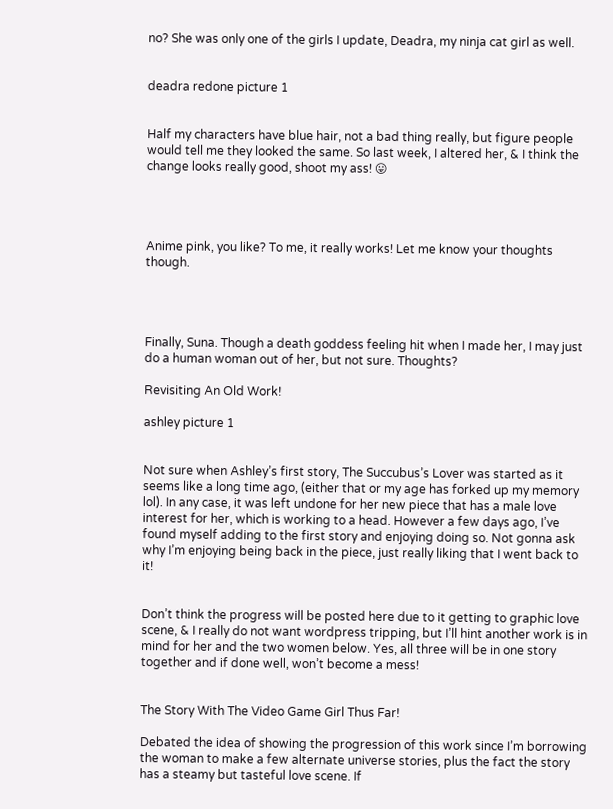no? She was only one of the girls I update, Deadra, my ninja cat girl as well.


deadra redone picture 1


Half my characters have blue hair, not a bad thing really, but figure people would tell me they looked the same. So last week, I altered her, & I think the change looks really good, shoot my ass! 😛




Anime pink, you like? To me, it really works! Let me know your thoughts though.




Finally, Suna. Though a death goddess feeling hit when I made her, I may just do a human woman out of her, but not sure. Thoughts?

Revisiting An Old Work!

ashley picture 1


Not sure when Ashley’s first story, The Succubus’s Lover was started as it seems like a long time ago, (either that or my age has forked up my memory lol). In any case, it was left undone for her new piece that has a male love interest for her, which is working to a head. However a few days ago, I’ve found myself adding to the first story and enjoying doing so. Not gonna ask why I’m enjoying being back in the piece, just really liking that I went back to it!


Don’t think the progress will be posted here due to it getting to graphic love scene, & I really do not want wordpress tripping, but I’ll hint another work is in mind for her and the two women below. Yes, all three will be in one story together and if done well, won’t become a mess!


The Story With The Video Game Girl Thus Far!

Debated the idea of showing the progression of this work since I’m borrowing the woman to make a few alternate universe stories, plus the fact the story has a steamy but tasteful love scene. If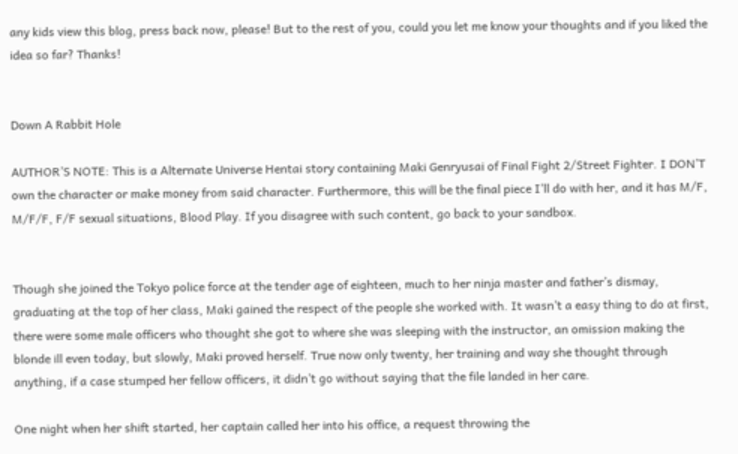any kids view this blog, press back now, please! But to the rest of you, could you let me know your thoughts and if you liked the idea so far? Thanks!


Down A Rabbit Hole

AUTHOR’S NOTE: This is a Alternate Universe Hentai story containing Maki Genryusai of Final Fight 2/Street Fighter. I DON’T own the character or make money from said character. Furthermore, this will be the final piece I’ll do with her, and it has M/F, M/F/F, F/F sexual situations, Blood Play. If you disagree with such content, go back to your sandbox.


Though she joined the Tokyo police force at the tender age of eighteen, much to her ninja master and father’s dismay, graduating at the top of her class, Maki gained the respect of the people she worked with. It wasn’t a easy thing to do at first, there were some male officers who thought she got to where she was sleeping with the instructor, an omission making the blonde ill even today, but slowly, Maki proved herself. True now only twenty, her training and way she thought through anything, if a case stumped her fellow officers, it didn’t go without saying that the file landed in her care.

One night when her shift started, her captain called her into his office, a request throwing the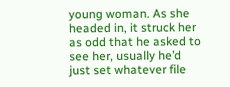young woman. As she headed in, it struck her as odd that he asked to see her, usually he’d just set whatever file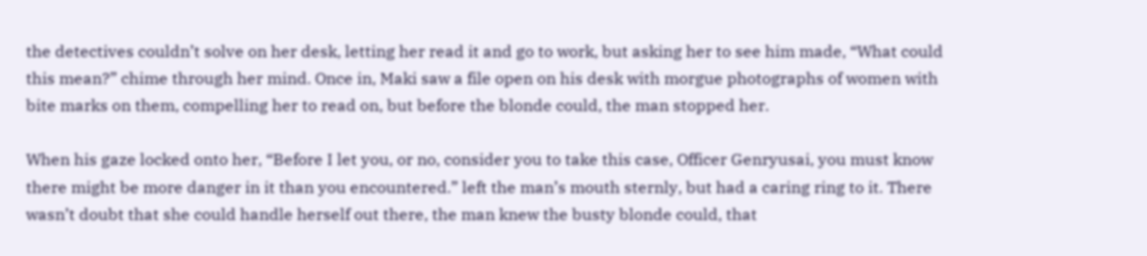the detectives couldn’t solve on her desk, letting her read it and go to work, but asking her to see him made, “What could this mean?” chime through her mind. Once in, Maki saw a file open on his desk with morgue photographs of women with bite marks on them, compelling her to read on, but before the blonde could, the man stopped her.

When his gaze locked onto her, “Before I let you, or no, consider you to take this case, Officer Genryusai, you must know there might be more danger in it than you encountered.” left the man’s mouth sternly, but had a caring ring to it. There wasn’t doubt that she could handle herself out there, the man knew the busty blonde could, that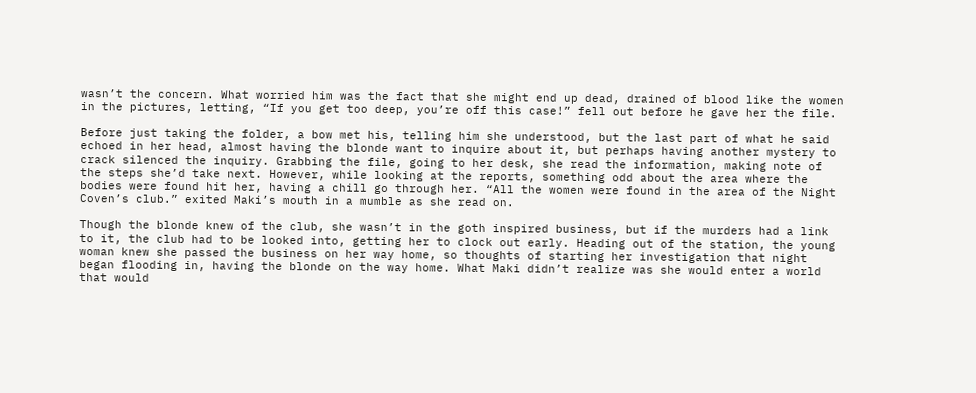wasn’t the concern. What worried him was the fact that she might end up dead, drained of blood like the women in the pictures, letting, “If you get too deep, you’re off this case!” fell out before he gave her the file.

Before just taking the folder, a bow met his, telling him she understood, but the last part of what he said echoed in her head, almost having the blonde want to inquire about it, but perhaps having another mystery to crack silenced the inquiry. Grabbing the file, going to her desk, she read the information, making note of the steps she’d take next. However, while looking at the reports, something odd about the area where the bodies were found hit her, having a chill go through her. “All the women were found in the area of the Night Coven’s club.” exited Maki’s mouth in a mumble as she read on.

Though the blonde knew of the club, she wasn’t in the goth inspired business, but if the murders had a link to it, the club had to be looked into, getting her to clock out early. Heading out of the station, the young woman knew she passed the business on her way home, so thoughts of starting her investigation that night began flooding in, having the blonde on the way home. What Maki didn’t realize was she would enter a world that would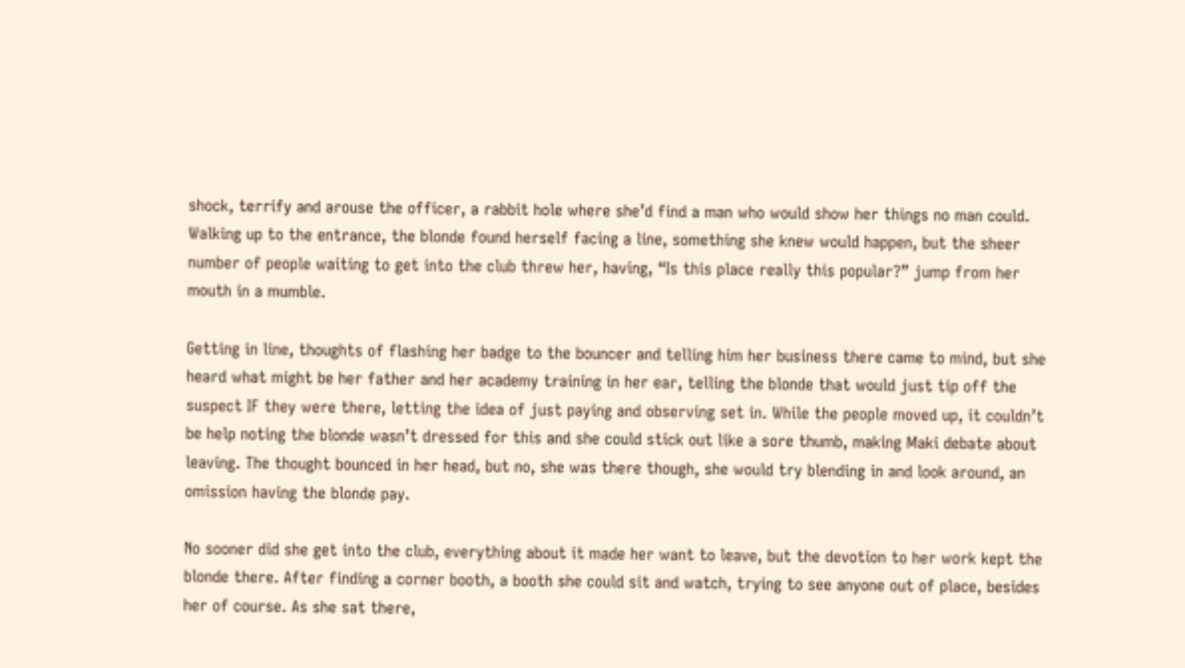shock, terrify and arouse the officer, a rabbit hole where she’d find a man who would show her things no man could. Walking up to the entrance, the blonde found herself facing a line, something she knew would happen, but the sheer number of people waiting to get into the club threw her, having, “Is this place really this popular?” jump from her mouth in a mumble.

Getting in line, thoughts of flashing her badge to the bouncer and telling him her business there came to mind, but she heard what might be her father and her academy training in her ear, telling the blonde that would just tip off the suspect IF they were there, letting the idea of just paying and observing set in. While the people moved up, it couldn’t be help noting the blonde wasn’t dressed for this and she could stick out like a sore thumb, making Maki debate about leaving. The thought bounced in her head, but no, she was there though, she would try blending in and look around, an omission having the blonde pay.

No sooner did she get into the club, everything about it made her want to leave, but the devotion to her work kept the blonde there. After finding a corner booth, a booth she could sit and watch, trying to see anyone out of place, besides her of course. As she sat there,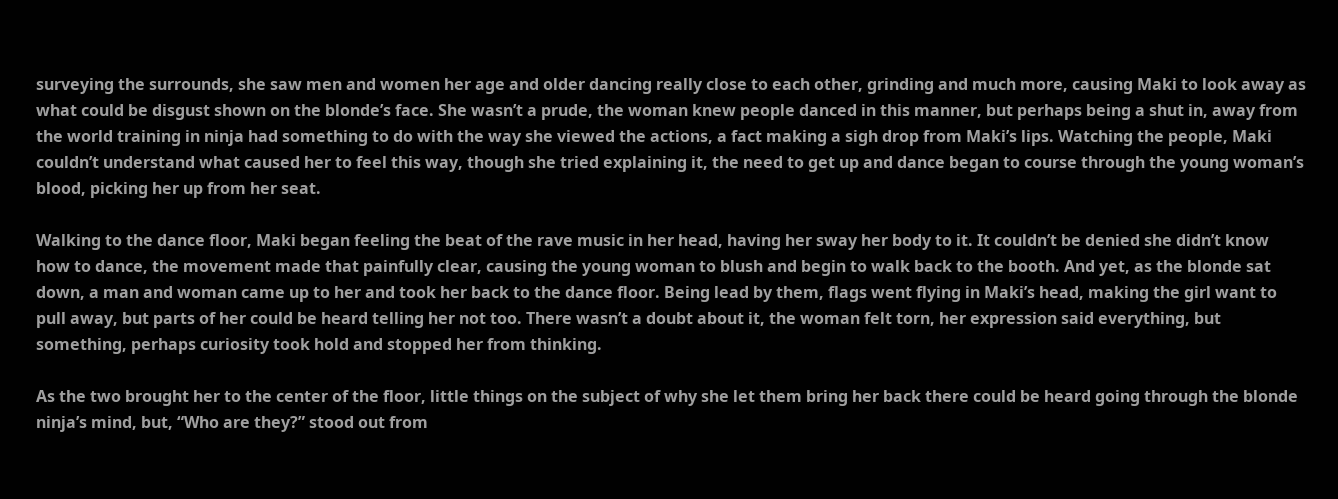surveying the surrounds, she saw men and women her age and older dancing really close to each other, grinding and much more, causing Maki to look away as what could be disgust shown on the blonde’s face. She wasn’t a prude, the woman knew people danced in this manner, but perhaps being a shut in, away from the world training in ninja had something to do with the way she viewed the actions, a fact making a sigh drop from Maki’s lips. Watching the people, Maki couldn’t understand what caused her to feel this way, though she tried explaining it, the need to get up and dance began to course through the young woman’s blood, picking her up from her seat.

Walking to the dance floor, Maki began feeling the beat of the rave music in her head, having her sway her body to it. It couldn’t be denied she didn’t know how to dance, the movement made that painfully clear, causing the young woman to blush and begin to walk back to the booth. And yet, as the blonde sat down, a man and woman came up to her and took her back to the dance floor. Being lead by them, flags went flying in Maki’s head, making the girl want to pull away, but parts of her could be heard telling her not too. There wasn’t a doubt about it, the woman felt torn, her expression said everything, but something, perhaps curiosity took hold and stopped her from thinking.

As the two brought her to the center of the floor, little things on the subject of why she let them bring her back there could be heard going through the blonde ninja’s mind, but, “Who are they?” stood out from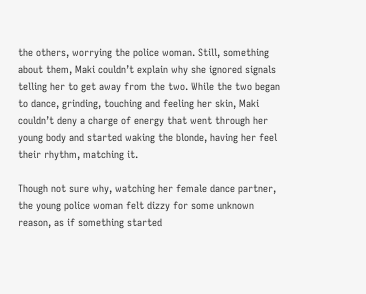the others, worrying the police woman. Still, something about them, Maki couldn’t explain why she ignored signals telling her to get away from the two. While the two began to dance, grinding, touching and feeling her skin, Maki couldn’t deny a charge of energy that went through her young body and started waking the blonde, having her feel their rhythm, matching it.

Though not sure why, watching her female dance partner, the young police woman felt dizzy for some unknown reason, as if something started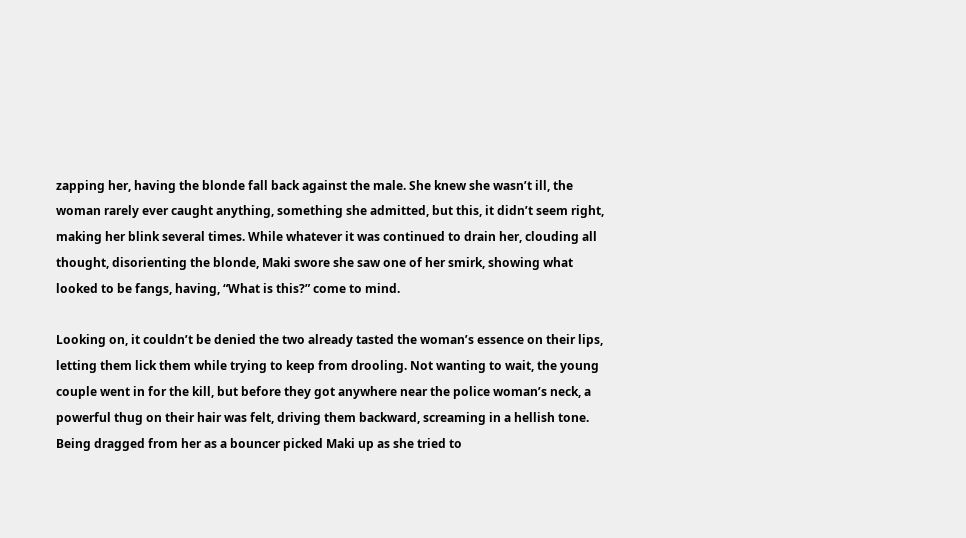zapping her, having the blonde fall back against the male. She knew she wasn’t ill, the woman rarely ever caught anything, something she admitted, but this, it didn’t seem right, making her blink several times. While whatever it was continued to drain her, clouding all thought, disorienting the blonde, Maki swore she saw one of her smirk, showing what looked to be fangs, having, “What is this?” come to mind.

Looking on, it couldn’t be denied the two already tasted the woman’s essence on their lips, letting them lick them while trying to keep from drooling. Not wanting to wait, the young couple went in for the kill, but before they got anywhere near the police woman’s neck, a powerful thug on their hair was felt, driving them backward, screaming in a hellish tone. Being dragged from her as a bouncer picked Maki up as she tried to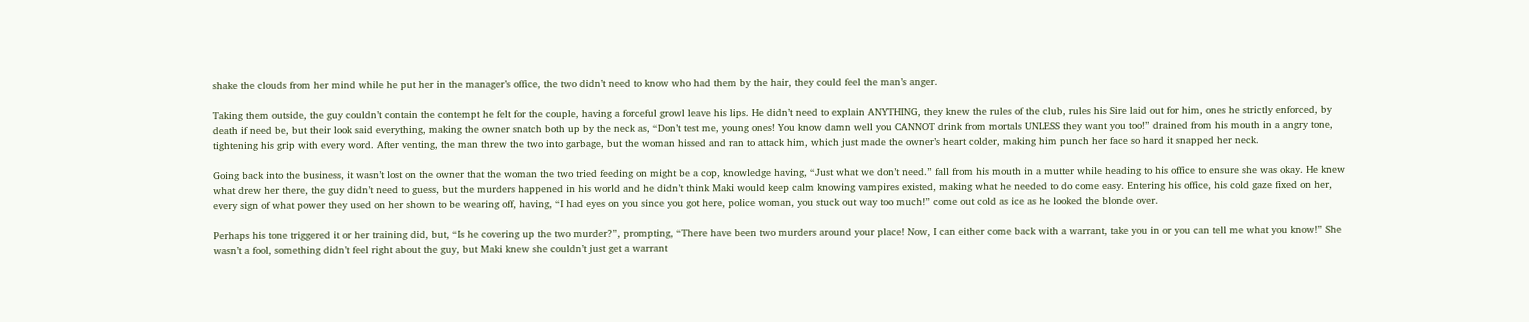shake the clouds from her mind while he put her in the manager’s office, the two didn’t need to know who had them by the hair, they could feel the man’s anger.

Taking them outside, the guy couldn’t contain the contempt he felt for the couple, having a forceful growl leave his lips. He didn’t need to explain ANYTHING, they knew the rules of the club, rules his Sire laid out for him, ones he strictly enforced, by death if need be, but their look said everything, making the owner snatch both up by the neck as, “Don’t test me, young ones! You know damn well you CANNOT drink from mortals UNLESS they want you too!” drained from his mouth in a angry tone, tightening his grip with every word. After venting, the man threw the two into garbage, but the woman hissed and ran to attack him, which just made the owner’s heart colder, making him punch her face so hard it snapped her neck.

Going back into the business, it wasn’t lost on the owner that the woman the two tried feeding on might be a cop, knowledge having, “Just what we don’t need.” fall from his mouth in a mutter while heading to his office to ensure she was okay. He knew what drew her there, the guy didn’t need to guess, but the murders happened in his world and he didn’t think Maki would keep calm knowing vampires existed, making what he needed to do come easy. Entering his office, his cold gaze fixed on her, every sign of what power they used on her shown to be wearing off, having, “I had eyes on you since you got here, police woman, you stuck out way too much!” come out cold as ice as he looked the blonde over.

Perhaps his tone triggered it or her training did, but, “Is he covering up the two murder?”, prompting, “There have been two murders around your place! Now, I can either come back with a warrant, take you in or you can tell me what you know!” She wasn’t a fool, something didn’t feel right about the guy, but Maki knew she couldn’t just get a warrant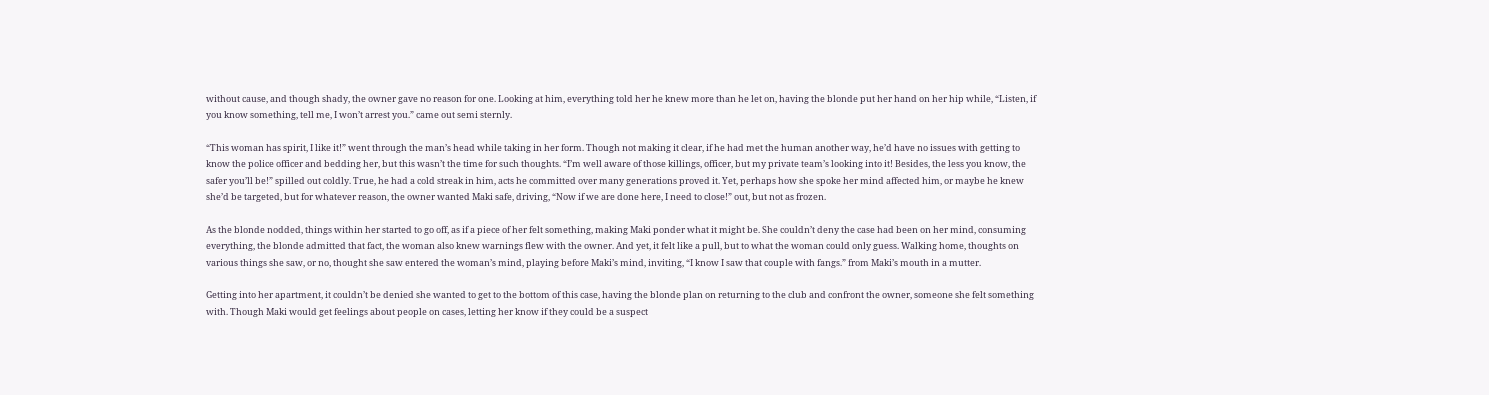without cause, and though shady, the owner gave no reason for one. Looking at him, everything told her he knew more than he let on, having the blonde put her hand on her hip while, “Listen, if you know something, tell me, I won’t arrest you.” came out semi sternly.

“This woman has spirit, I like it!” went through the man’s head while taking in her form. Though not making it clear, if he had met the human another way, he’d have no issues with getting to know the police officer and bedding her, but this wasn’t the time for such thoughts. “I’m well aware of those killings, officer, but my private team’s looking into it! Besides, the less you know, the safer you’ll be!” spilled out coldly. True, he had a cold streak in him, acts he committed over many generations proved it. Yet, perhaps how she spoke her mind affected him, or maybe he knew she’d be targeted, but for whatever reason, the owner wanted Maki safe, driving, “Now if we are done here, I need to close!” out, but not as frozen.

As the blonde nodded, things within her started to go off, as if a piece of her felt something, making Maki ponder what it might be. She couldn’t deny the case had been on her mind, consuming everything, the blonde admitted that fact, the woman also knew warnings flew with the owner. And yet, it felt like a pull, but to what the woman could only guess. Walking home, thoughts on various things she saw, or no, thought she saw entered the woman’s mind, playing before Maki’s mind, inviting, “I know I saw that couple with fangs.” from Maki’s mouth in a mutter.

Getting into her apartment, it couldn’t be denied she wanted to get to the bottom of this case, having the blonde plan on returning to the club and confront the owner, someone she felt something with. Though Maki would get feelings about people on cases, letting her know if they could be a suspect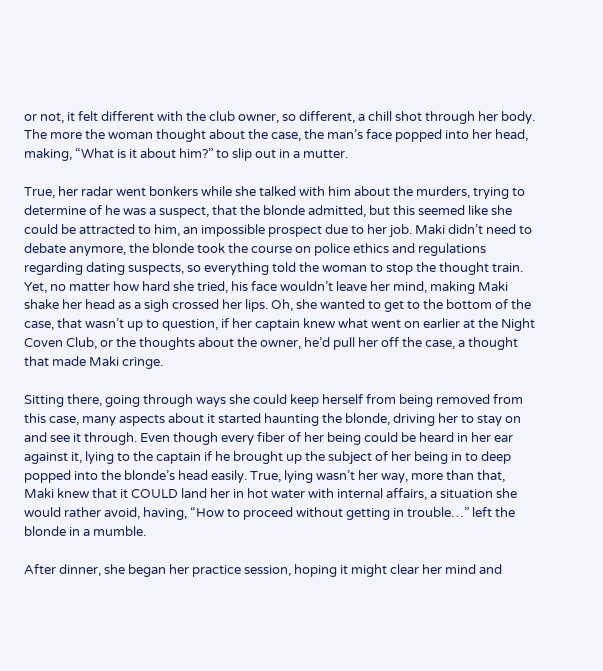or not, it felt different with the club owner, so different, a chill shot through her body. The more the woman thought about the case, the man’s face popped into her head, making, “What is it about him?” to slip out in a mutter.

True, her radar went bonkers while she talked with him about the murders, trying to determine of he was a suspect, that the blonde admitted, but this seemed like she could be attracted to him, an impossible prospect due to her job. Maki didn’t need to debate anymore, the blonde took the course on police ethics and regulations regarding dating suspects, so everything told the woman to stop the thought train. Yet, no matter how hard she tried, his face wouldn’t leave her mind, making Maki shake her head as a sigh crossed her lips. Oh, she wanted to get to the bottom of the case, that wasn’t up to question, if her captain knew what went on earlier at the Night Coven Club, or the thoughts about the owner, he’d pull her off the case, a thought that made Maki cringe.

Sitting there, going through ways she could keep herself from being removed from this case, many aspects about it started haunting the blonde, driving her to stay on and see it through. Even though every fiber of her being could be heard in her ear against it, lying to the captain if he brought up the subject of her being in to deep popped into the blonde’s head easily. True, lying wasn’t her way, more than that, Maki knew that it COULD land her in hot water with internal affairs, a situation she would rather avoid, having, “How to proceed without getting in trouble…” left the blonde in a mumble.

After dinner, she began her practice session, hoping it might clear her mind and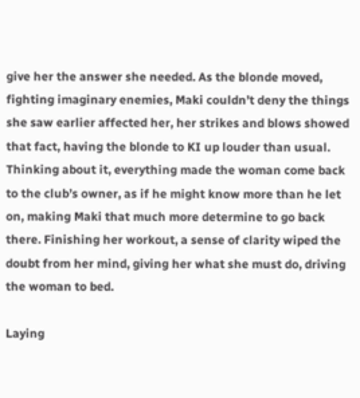give her the answer she needed. As the blonde moved, fighting imaginary enemies, Maki couldn’t deny the things she saw earlier affected her, her strikes and blows showed that fact, having the blonde to KI up louder than usual. Thinking about it, everything made the woman come back to the club’s owner, as if he might know more than he let on, making Maki that much more determine to go back there. Finishing her workout, a sense of clarity wiped the doubt from her mind, giving her what she must do, driving the woman to bed.

Laying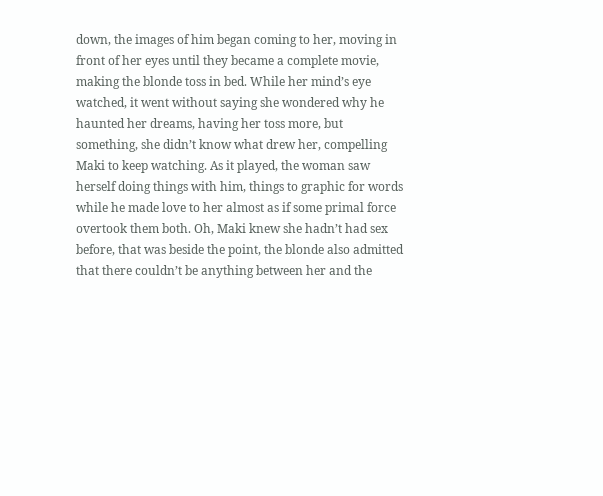down, the images of him began coming to her, moving in front of her eyes until they became a complete movie, making the blonde toss in bed. While her mind’s eye watched, it went without saying she wondered why he haunted her dreams, having her toss more, but something, she didn’t know what drew her, compelling Maki to keep watching. As it played, the woman saw herself doing things with him, things to graphic for words while he made love to her almost as if some primal force overtook them both. Oh, Maki knew she hadn’t had sex before, that was beside the point, the blonde also admitted that there couldn’t be anything between her and the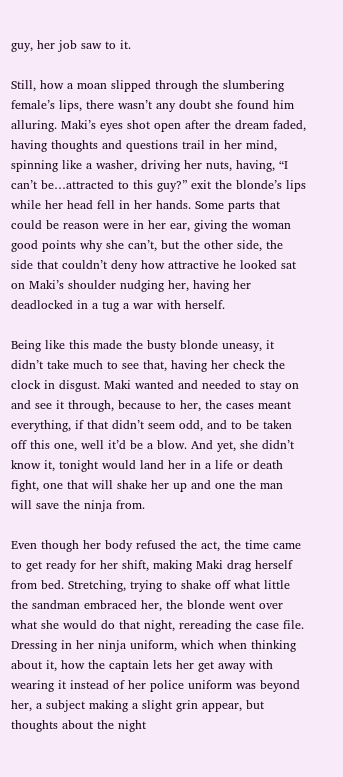guy, her job saw to it.

Still, how a moan slipped through the slumbering female’s lips, there wasn’t any doubt she found him alluring. Maki’s eyes shot open after the dream faded, having thoughts and questions trail in her mind, spinning like a washer, driving her nuts, having, “I can’t be…attracted to this guy?” exit the blonde’s lips while her head fell in her hands. Some parts that could be reason were in her ear, giving the woman good points why she can’t, but the other side, the side that couldn’t deny how attractive he looked sat on Maki’s shoulder nudging her, having her deadlocked in a tug a war with herself.

Being like this made the busty blonde uneasy, it didn’t take much to see that, having her check the clock in disgust. Maki wanted and needed to stay on and see it through, because to her, the cases meant everything, if that didn’t seem odd, and to be taken off this one, well it’d be a blow. And yet, she didn’t know it, tonight would land her in a life or death fight, one that will shake her up and one the man will save the ninja from.

Even though her body refused the act, the time came to get ready for her shift, making Maki drag herself from bed. Stretching, trying to shake off what little the sandman embraced her, the blonde went over what she would do that night, rereading the case file. Dressing in her ninja uniform, which when thinking about it, how the captain lets her get away with wearing it instead of her police uniform was beyond her, a subject making a slight grin appear, but thoughts about the night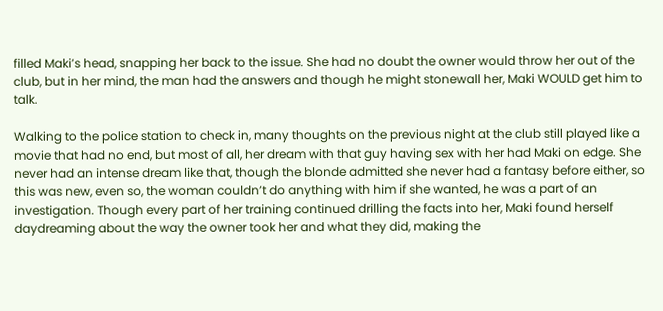filled Maki’s head, snapping her back to the issue. She had no doubt the owner would throw her out of the club, but in her mind, the man had the answers and though he might stonewall her, Maki WOULD get him to talk.

Walking to the police station to check in, many thoughts on the previous night at the club still played like a movie that had no end, but most of all, her dream with that guy having sex with her had Maki on edge. She never had an intense dream like that, though the blonde admitted she never had a fantasy before either, so this was new, even so, the woman couldn’t do anything with him if she wanted, he was a part of an investigation. Though every part of her training continued drilling the facts into her, Maki found herself daydreaming about the way the owner took her and what they did, making the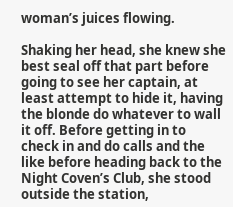woman’s juices flowing.

Shaking her head, she knew she best seal off that part before going to see her captain, at least attempt to hide it, having the blonde do whatever to wall it off. Before getting in to check in and do calls and the like before heading back to the Night Coven’s Club, she stood outside the station,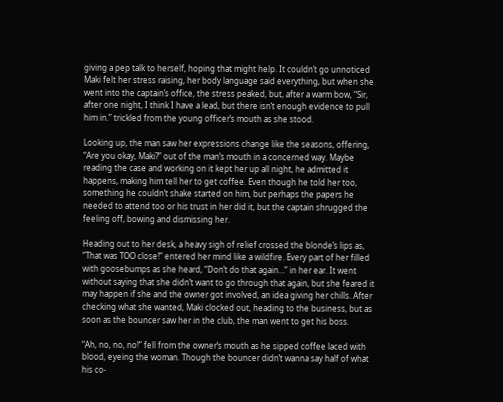giving a pep talk to herself, hoping that might help. It couldn’t go unnoticed Maki felt her stress raising, her body language said everything, but when she went into the captain’s office, the stress peaked, but, after a warm bow, “Sir, after one night, I think I have a lead, but there isn’t enough evidence to pull him in.” trickled from the young officer’s mouth as she stood.

Looking up, the man saw her expressions change like the seasons, offering, “Are you okay, Maki?” out of the man’s mouth in a concerned way. Maybe reading the case and working on it kept her up all night, he admitted it happens, making him tell her to get coffee. Even though he told her too, something he couldn’t shake started on him, but perhaps the papers he needed to attend too or his trust in her did it, but the captain shrugged the feeling off, bowing and dismissing her.

Heading out to her desk, a heavy sigh of relief crossed the blonde’s lips as, “That was TOO close!” entered her mind like a wildfire. Every part of her filled with goosebumps as she heard, “Don’t do that again…” in her ear. It went without saying that she didn’t want to go through that again, but she feared it may happen if she and the owner got involved, an idea giving her chills. After checking what she wanted, Maki clocked out, heading to the business, but as soon as the bouncer saw her in the club, the man went to get his boss.

“Ah, no, no, no!” fell from the owner’s mouth as he sipped coffee laced with blood, eyeing the woman. Though the bouncer didn’t wanna say half of what his co-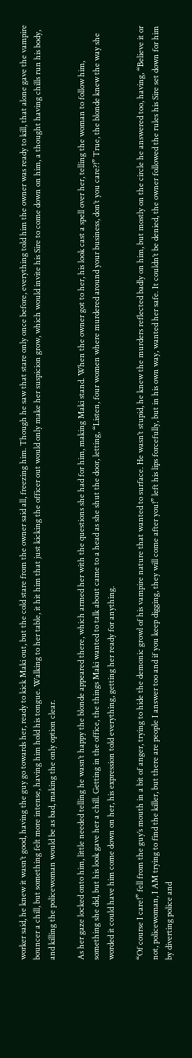worker said, he knew it wasn’t good, having the guy go towards her, ready to kick Maki out, but the cold stare from the owner said all, freezing him. Though he saw that stare only once before, everything told him the owner was ready to kill, that alone gave the vampire bouncer a chill, but something felt more intense, having him hold his tongue. Walking to her table, it hit him that just kicking the officer out would only make her suspicion grow, which would invite his Sire to come down on him, a thought having chills run his body, and killing the policewoman would be as bad, making the only option clear.

As her gaze locked onto him, little needed telling he wasn’t happy the blonde appeared there, which armed her with the questions she had for him, making Maki stand. When the owner got to her, his look cast a spell over her, telling the woman to follow him, something she did, but his look gave her a chill. Getting in the office, the things Maki wanted to talk about came to a head as she shut the door, letting, “Listen, four women where murdered around your business, don’t you care?!” True, the blonde knew the way she worded it could have him come down on her, his expression told everything, getting her ready for anything.

“Of course I care!” fell from the guy’s mouth in a bit of anger, trying to hide the demonic growl of his vampire nature that wanted to surface. He wasn’t stupid, he knew the murders reflected badly on him, but mostly on the circle he answered too, having, “Believe it or not, policewoman, I AM trying to find the killer, but there are people I answer too and if you keep digging, they will come after you!” left his lips forcefully, but in his own way, wanted her safe. It couldn’t be denied, the owner followed the rules his Sire set down for him by diverting police and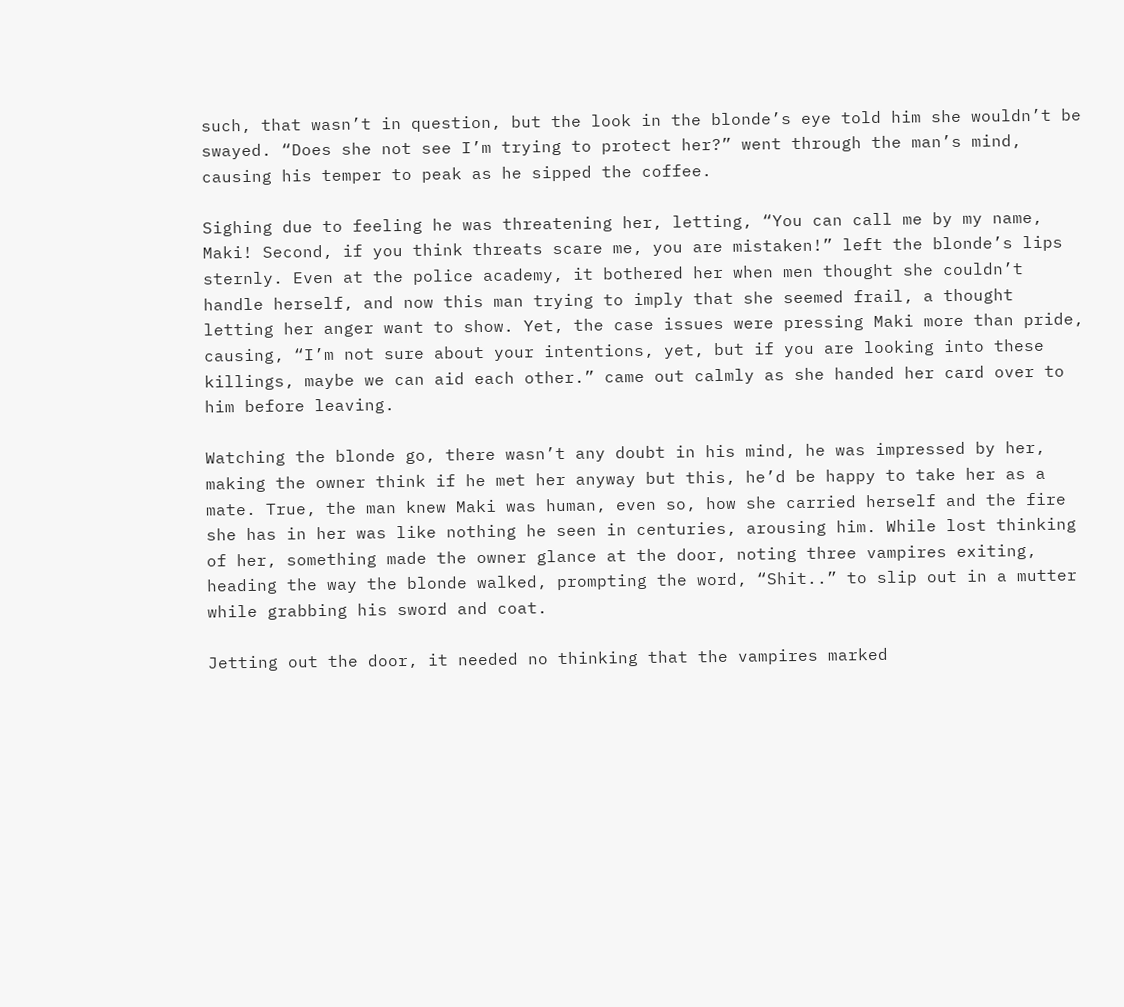such, that wasn’t in question, but the look in the blonde’s eye told him she wouldn’t be swayed. “Does she not see I’m trying to protect her?” went through the man’s mind, causing his temper to peak as he sipped the coffee.

Sighing due to feeling he was threatening her, letting, “You can call me by my name, Maki! Second, if you think threats scare me, you are mistaken!” left the blonde’s lips sternly. Even at the police academy, it bothered her when men thought she couldn’t handle herself, and now this man trying to imply that she seemed frail, a thought letting her anger want to show. Yet, the case issues were pressing Maki more than pride, causing, “I’m not sure about your intentions, yet, but if you are looking into these killings, maybe we can aid each other.” came out calmly as she handed her card over to him before leaving.

Watching the blonde go, there wasn’t any doubt in his mind, he was impressed by her, making the owner think if he met her anyway but this, he’d be happy to take her as a mate. True, the man knew Maki was human, even so, how she carried herself and the fire she has in her was like nothing he seen in centuries, arousing him. While lost thinking of her, something made the owner glance at the door, noting three vampires exiting, heading the way the blonde walked, prompting the word, “Shit..” to slip out in a mutter while grabbing his sword and coat.

Jetting out the door, it needed no thinking that the vampires marked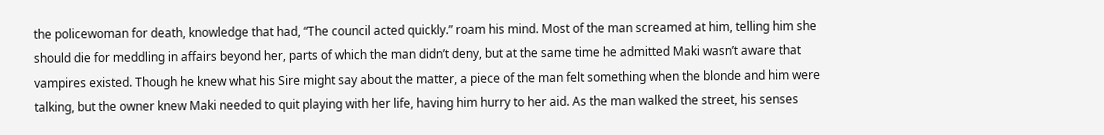the policewoman for death, knowledge that had, “The council acted quickly.” roam his mind. Most of the man screamed at him, telling him she should die for meddling in affairs beyond her, parts of which the man didn’t deny, but at the same time he admitted Maki wasn’t aware that vampires existed. Though he knew what his Sire might say about the matter, a piece of the man felt something when the blonde and him were talking, but the owner knew Maki needed to quit playing with her life, having him hurry to her aid. As the man walked the street, his senses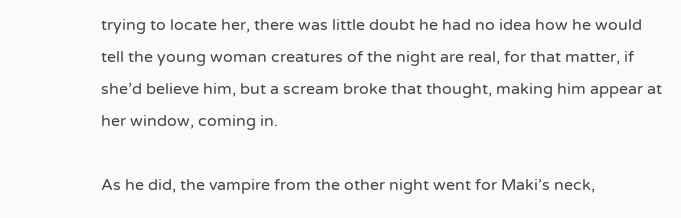trying to locate her, there was little doubt he had no idea how he would tell the young woman creatures of the night are real, for that matter, if she’d believe him, but a scream broke that thought, making him appear at her window, coming in.

As he did, the vampire from the other night went for Maki’s neck,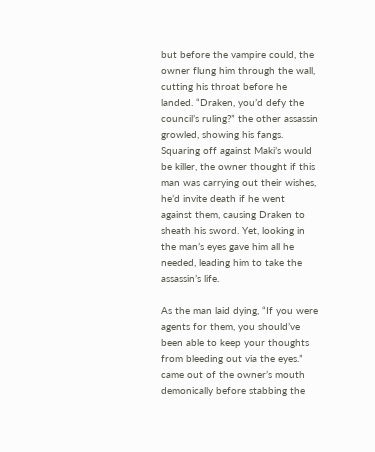but before the vampire could, the owner flung him through the wall, cutting his throat before he landed. “Draken, you’d defy the council’s ruling?” the other assassin growled, showing his fangs. Squaring off against Maki’s would be killer, the owner thought if this man was carrying out their wishes, he’d invite death if he went against them, causing Draken to sheath his sword. Yet, looking in the man’s eyes gave him all he needed, leading him to take the assassin’s life.

As the man laid dying, “If you were agents for them, you should’ve been able to keep your thoughts from bleeding out via the eyes.” came out of the owner’s mouth demonically before stabbing the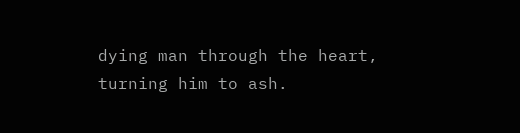dying man through the heart, turning him to ash.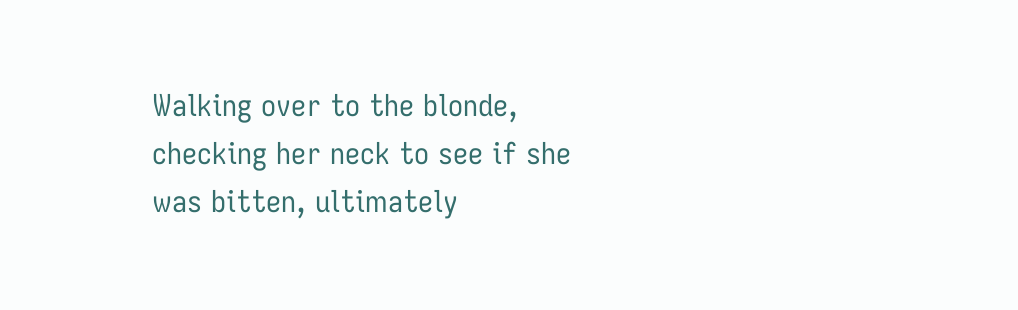Walking over to the blonde, checking her neck to see if she was bitten, ultimately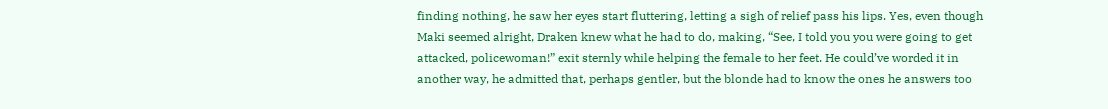finding nothing, he saw her eyes start fluttering, letting a sigh of relief pass his lips. Yes, even though Maki seemed alright, Draken knew what he had to do, making, “See, I told you you were going to get attacked, policewoman!” exit sternly while helping the female to her feet. He could’ve worded it in another way, he admitted that, perhaps gentler, but the blonde had to know the ones he answers too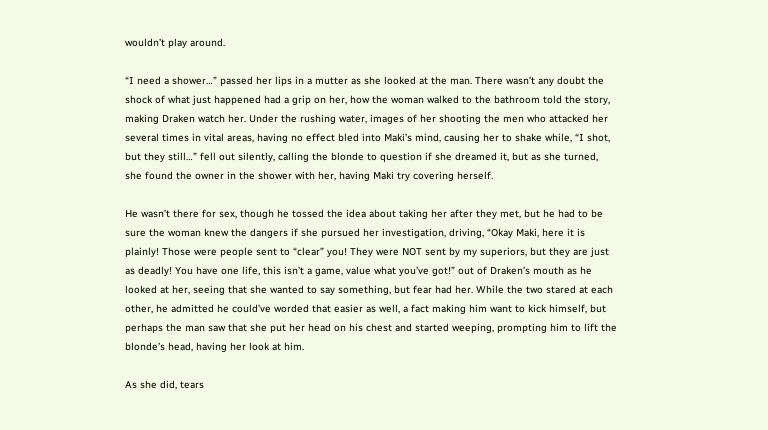wouldn’t play around.

“I need a shower…” passed her lips in a mutter as she looked at the man. There wasn’t any doubt the shock of what just happened had a grip on her, how the woman walked to the bathroom told the story, making Draken watch her. Under the rushing water, images of her shooting the men who attacked her several times in vital areas, having no effect bled into Maki’s mind, causing her to shake while, “I shot, but they still…” fell out silently, calling the blonde to question if she dreamed it, but as she turned, she found the owner in the shower with her, having Maki try covering herself.

He wasn’t there for sex, though he tossed the idea about taking her after they met, but he had to be sure the woman knew the dangers if she pursued her investigation, driving, “Okay Maki, here it is plainly! Those were people sent to “clear” you! They were NOT sent by my superiors, but they are just as deadly! You have one life, this isn’t a game, value what you’ve got!” out of Draken’s mouth as he looked at her, seeing that she wanted to say something, but fear had her. While the two stared at each other, he admitted he could’ve worded that easier as well, a fact making him want to kick himself, but perhaps the man saw that she put her head on his chest and started weeping, prompting him to lift the blonde’s head, having her look at him.

As she did, tears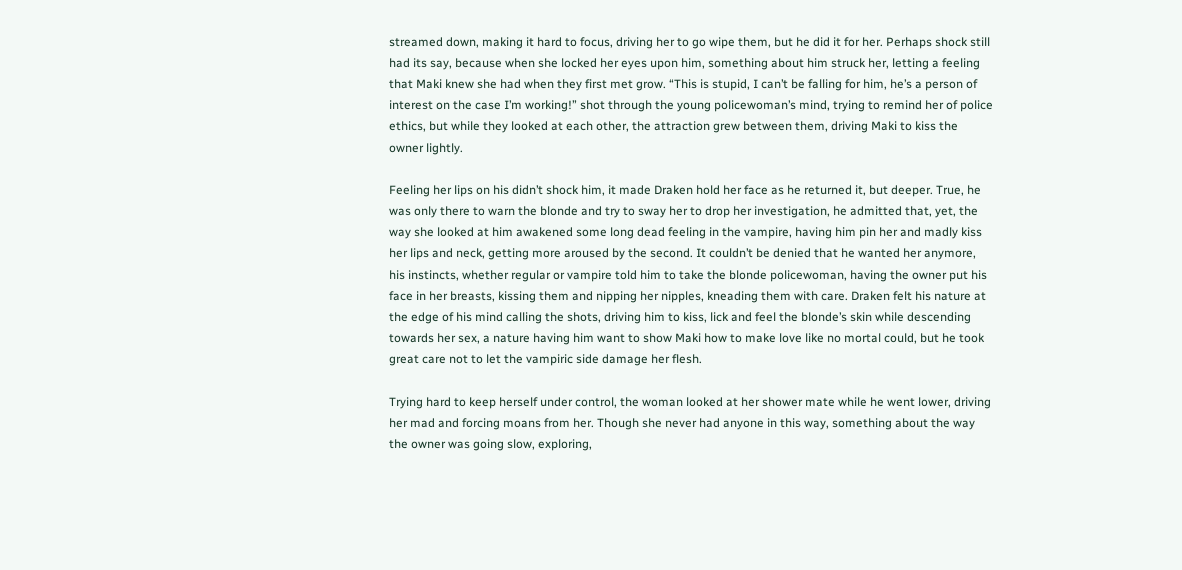streamed down, making it hard to focus, driving her to go wipe them, but he did it for her. Perhaps shock still had its say, because when she locked her eyes upon him, something about him struck her, letting a feeling that Maki knew she had when they first met grow. “This is stupid, I can’t be falling for him, he’s a person of interest on the case I’m working!” shot through the young policewoman’s mind, trying to remind her of police ethics, but while they looked at each other, the attraction grew between them, driving Maki to kiss the owner lightly.

Feeling her lips on his didn’t shock him, it made Draken hold her face as he returned it, but deeper. True, he was only there to warn the blonde and try to sway her to drop her investigation, he admitted that, yet, the way she looked at him awakened some long dead feeling in the vampire, having him pin her and madly kiss her lips and neck, getting more aroused by the second. It couldn’t be denied that he wanted her anymore, his instincts, whether regular or vampire told him to take the blonde policewoman, having the owner put his face in her breasts, kissing them and nipping her nipples, kneading them with care. Draken felt his nature at the edge of his mind calling the shots, driving him to kiss, lick and feel the blonde’s skin while descending towards her sex, a nature having him want to show Maki how to make love like no mortal could, but he took great care not to let the vampiric side damage her flesh.

Trying hard to keep herself under control, the woman looked at her shower mate while he went lower, driving her mad and forcing moans from her. Though she never had anyone in this way, something about the way the owner was going slow, exploring,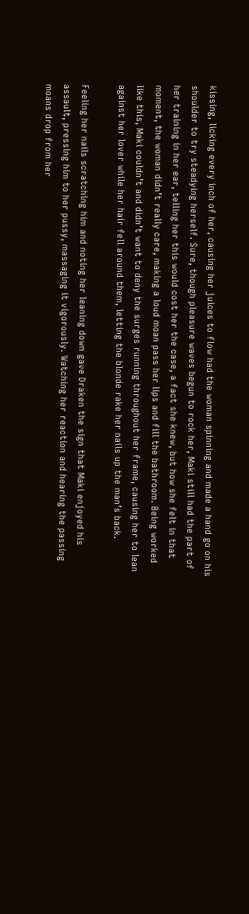kissing, licking every inch of her, causing her juices to flow had the woman spinning and made a hand go on his shoulder to try steadying herself. Sure, though pleasure waves begun to rock her, Maki still had the part of her training in her ear, telling her this would cost her the case, a fact she knew, but how she felt in that moment, the woman didn’t really care, making a loud moan pass her lips and fill the bathroom. Being worked like this, Maki couldn’t and didn’t want to deny the surges running throughout her frame, causing her to lean against her lover while her hair fell around them, letting the blonde rake her nails up the man’s back.

Feeling her nails scratching him and noting her leaning down gave Draken the sign that Maki enjoyed his assault, pressing him to her pussy, massaging it vigorously. Watching her reaction and hearing the passing moans drop from her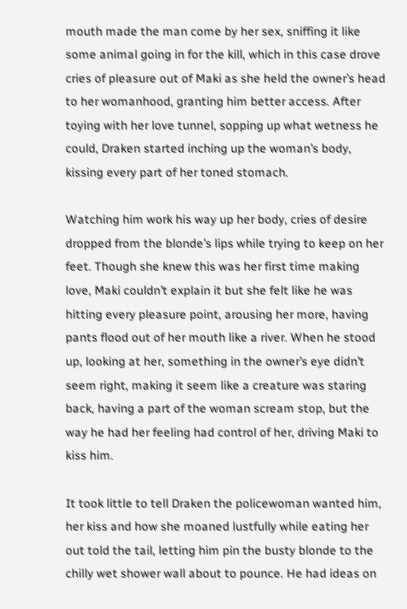mouth made the man come by her sex, sniffing it like some animal going in for the kill, which in this case drove cries of pleasure out of Maki as she held the owner’s head to her womanhood, granting him better access. After toying with her love tunnel, sopping up what wetness he could, Draken started inching up the woman’s body, kissing every part of her toned stomach.

Watching him work his way up her body, cries of desire dropped from the blonde’s lips while trying to keep on her feet. Though she knew this was her first time making love, Maki couldn’t explain it but she felt like he was hitting every pleasure point, arousing her more, having pants flood out of her mouth like a river. When he stood up, looking at her, something in the owner’s eye didn’t seem right, making it seem like a creature was staring back, having a part of the woman scream stop, but the way he had her feeling had control of her, driving Maki to kiss him.

It took little to tell Draken the policewoman wanted him, her kiss and how she moaned lustfully while eating her out told the tail, letting him pin the busty blonde to the chilly wet shower wall about to pounce. He had ideas on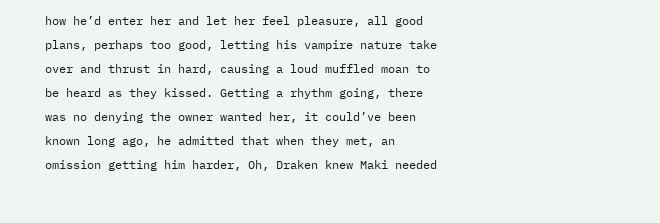how he’d enter her and let her feel pleasure, all good plans, perhaps too good, letting his vampire nature take over and thrust in hard, causing a loud muffled moan to be heard as they kissed. Getting a rhythm going, there was no denying the owner wanted her, it could’ve been known long ago, he admitted that when they met, an omission getting him harder, Oh, Draken knew Maki needed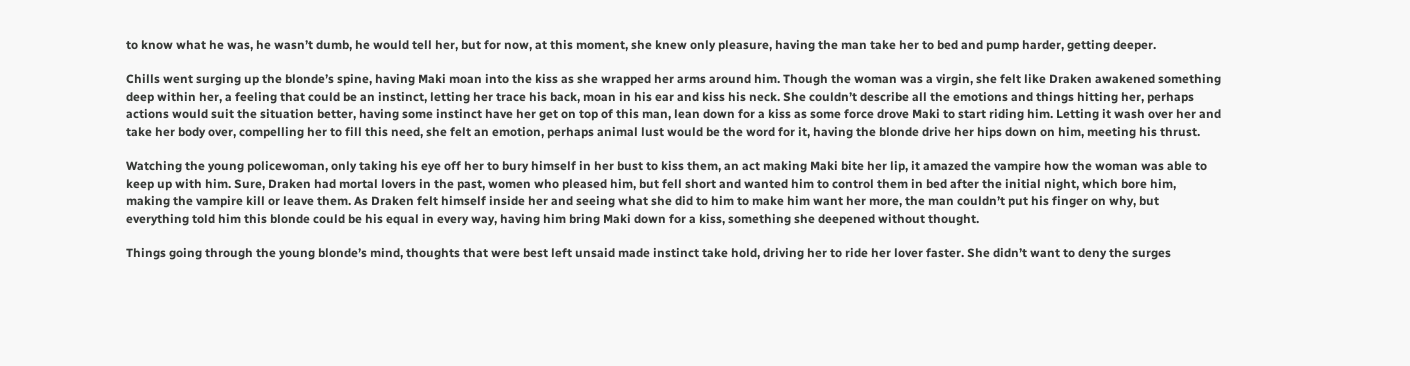to know what he was, he wasn’t dumb, he would tell her, but for now, at this moment, she knew only pleasure, having the man take her to bed and pump harder, getting deeper.

Chills went surging up the blonde’s spine, having Maki moan into the kiss as she wrapped her arms around him. Though the woman was a virgin, she felt like Draken awakened something deep within her, a feeling that could be an instinct, letting her trace his back, moan in his ear and kiss his neck. She couldn’t describe all the emotions and things hitting her, perhaps actions would suit the situation better, having some instinct have her get on top of this man, lean down for a kiss as some force drove Maki to start riding him. Letting it wash over her and take her body over, compelling her to fill this need, she felt an emotion, perhaps animal lust would be the word for it, having the blonde drive her hips down on him, meeting his thrust.

Watching the young policewoman, only taking his eye off her to bury himself in her bust to kiss them, an act making Maki bite her lip, it amazed the vampire how the woman was able to keep up with him. Sure, Draken had mortal lovers in the past, women who pleased him, but fell short and wanted him to control them in bed after the initial night, which bore him, making the vampire kill or leave them. As Draken felt himself inside her and seeing what she did to him to make him want her more, the man couldn’t put his finger on why, but everything told him this blonde could be his equal in every way, having him bring Maki down for a kiss, something she deepened without thought.

Things going through the young blonde’s mind, thoughts that were best left unsaid made instinct take hold, driving her to ride her lover faster. She didn’t want to deny the surges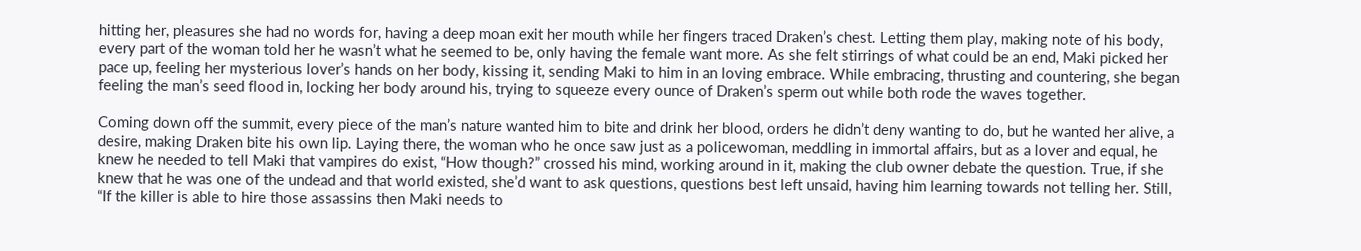hitting her, pleasures she had no words for, having a deep moan exit her mouth while her fingers traced Draken’s chest. Letting them play, making note of his body, every part of the woman told her he wasn’t what he seemed to be, only having the female want more. As she felt stirrings of what could be an end, Maki picked her pace up, feeling her mysterious lover’s hands on her body, kissing it, sending Maki to him in an loving embrace. While embracing, thrusting and countering, she began feeling the man’s seed flood in, locking her body around his, trying to squeeze every ounce of Draken’s sperm out while both rode the waves together.

Coming down off the summit, every piece of the man’s nature wanted him to bite and drink her blood, orders he didn’t deny wanting to do, but he wanted her alive, a desire, making Draken bite his own lip. Laying there, the woman who he once saw just as a policewoman, meddling in immortal affairs, but as a lover and equal, he knew he needed to tell Maki that vampires do exist, “How though?” crossed his mind, working around in it, making the club owner debate the question. True, if she knew that he was one of the undead and that world existed, she’d want to ask questions, questions best left unsaid, having him learning towards not telling her. Still, “If the killer is able to hire those assassins then Maki needs to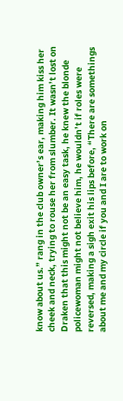know about us.” rang in the club owner’s ear, making him kiss her cheek and neck, trying to rouse her from slumber. It wasn’t lost on Draken that this might not be an easy task, he knew the blonde policewoman might not believe him, he wouldn’t if roles were reversed, making a sigh exit his lips before, “There are somethings about me and my circle if you and I are to work on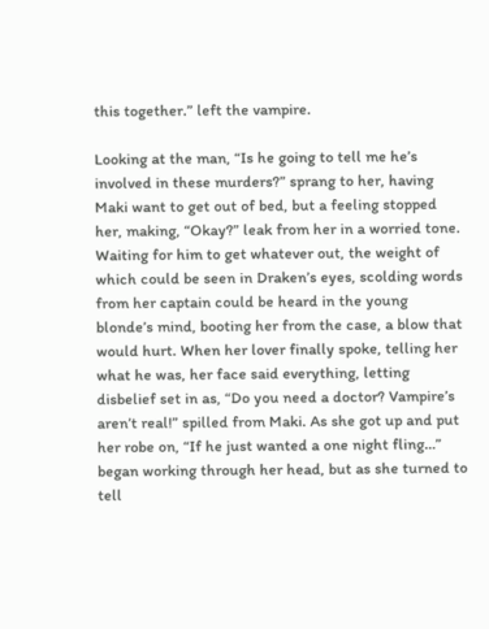this together.” left the vampire.

Looking at the man, “Is he going to tell me he’s involved in these murders?” sprang to her, having Maki want to get out of bed, but a feeling stopped her, making, “Okay?” leak from her in a worried tone. Waiting for him to get whatever out, the weight of which could be seen in Draken’s eyes, scolding words from her captain could be heard in the young blonde’s mind, booting her from the case, a blow that would hurt. When her lover finally spoke, telling her what he was, her face said everything, letting disbelief set in as, “Do you need a doctor? Vampire’s aren’t real!” spilled from Maki. As she got up and put her robe on, “If he just wanted a one night fling…” began working through her head, but as she turned to tell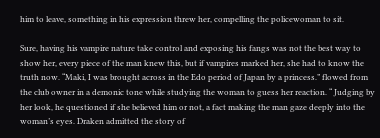him to leave, something in his expression threw her, compelling the policewoman to sit.

Sure, having his vampire nature take control and exposing his fangs was not the best way to show her, every piece of the man knew this, but if vampires marked her, she had to know the truth now. “Maki, I was brought across in the Edo period of Japan by a princess.” flowed from the club owner in a demonic tone while studying the woman to guess her reaction. “ Judging by her look, he questioned if she believed him or not, a fact making the man gaze deeply into the woman’s eyes. Draken admitted the story of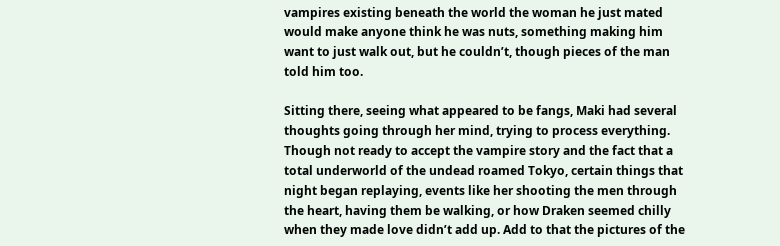vampires existing beneath the world the woman he just mated would make anyone think he was nuts, something making him want to just walk out, but he couldn’t, though pieces of the man told him too.

Sitting there, seeing what appeared to be fangs, Maki had several thoughts going through her mind, trying to process everything. Though not ready to accept the vampire story and the fact that a total underworld of the undead roamed Tokyo, certain things that night began replaying, events like her shooting the men through the heart, having them be walking, or how Draken seemed chilly when they made love didn’t add up. Add to that the pictures of the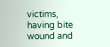victims, having bite wound and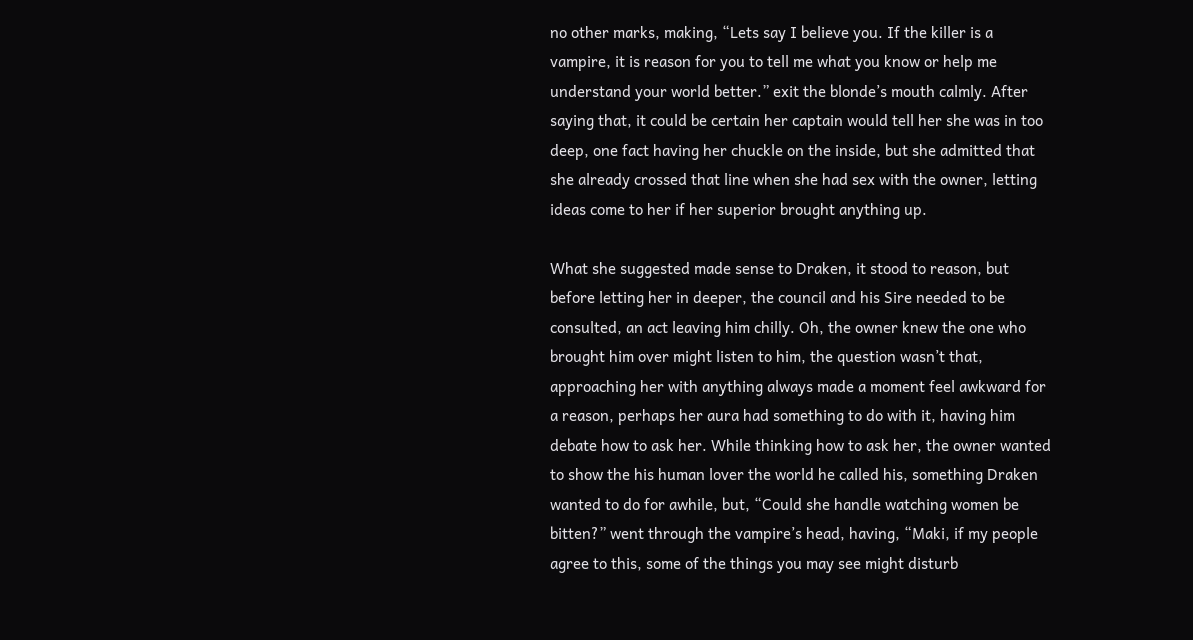no other marks, making, “Lets say I believe you. If the killer is a vampire, it is reason for you to tell me what you know or help me understand your world better.” exit the blonde’s mouth calmly. After saying that, it could be certain her captain would tell her she was in too deep, one fact having her chuckle on the inside, but she admitted that she already crossed that line when she had sex with the owner, letting ideas come to her if her superior brought anything up.

What she suggested made sense to Draken, it stood to reason, but before letting her in deeper, the council and his Sire needed to be consulted, an act leaving him chilly. Oh, the owner knew the one who brought him over might listen to him, the question wasn’t that, approaching her with anything always made a moment feel awkward for a reason, perhaps her aura had something to do with it, having him debate how to ask her. While thinking how to ask her, the owner wanted to show the his human lover the world he called his, something Draken wanted to do for awhile, but, “Could she handle watching women be bitten?” went through the vampire’s head, having, “Maki, if my people agree to this, some of the things you may see might disturb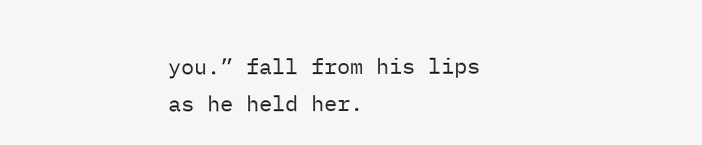you.” fall from his lips as he held her.